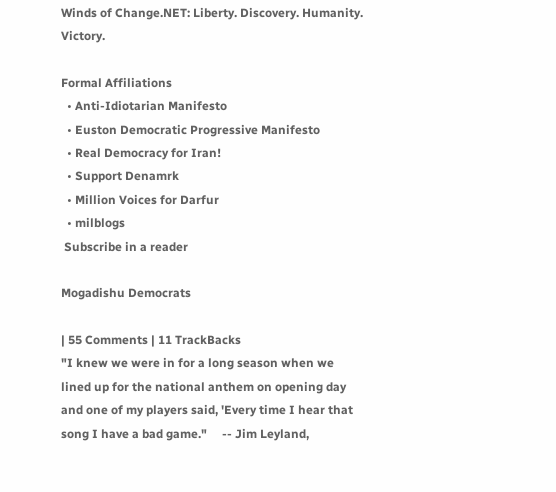Winds of Change.NET: Liberty. Discovery. Humanity. Victory.

Formal Affiliations
  • Anti-Idiotarian Manifesto
  • Euston Democratic Progressive Manifesto
  • Real Democracy for Iran!
  • Support Denamrk
  • Million Voices for Darfur
  • milblogs
 Subscribe in a reader

Mogadishu Democrats

| 55 Comments | 11 TrackBacks
"I knew we were in for a long season when we lined up for the national anthem on opening day and one of my players said, 'Every time I hear that song I have a bad game."     -- Jim Leyland,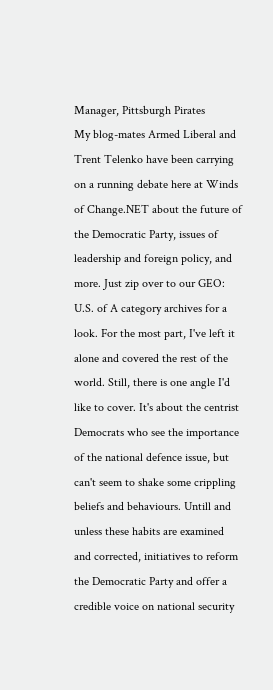Manager, Pittsburgh Pirates
My blog-mates Armed Liberal and Trent Telenko have been carrying on a running debate here at Winds of Change.NET about the future of the Democratic Party, issues of leadership and foreign policy, and more. Just zip over to our GEO: U.S. of A category archives for a look. For the most part, I've left it alone and covered the rest of the world. Still, there is one angle I'd like to cover. It's about the centrist Democrats who see the importance of the national defence issue, but can't seem to shake some crippling beliefs and behaviours. Untill and unless these habits are examined and corrected, initiatives to reform the Democratic Party and offer a credible voice on national security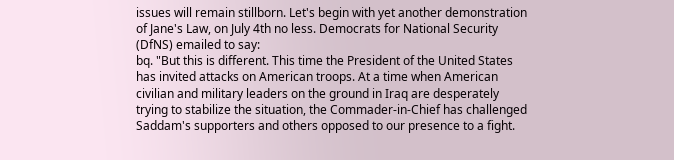issues will remain stillborn. Let's begin with yet another demonstration of Jane's Law, on July 4th no less. Democrats for National Security (DfNS) emailed to say:
bq. "But this is different. This time the President of the United States has invited attacks on American troops. At a time when American civilian and military leaders on the ground in Iraq are desperately trying to stabilize the situation, the Commader-in-Chief has challenged Saddam's supporters and others opposed to our presence to a fight.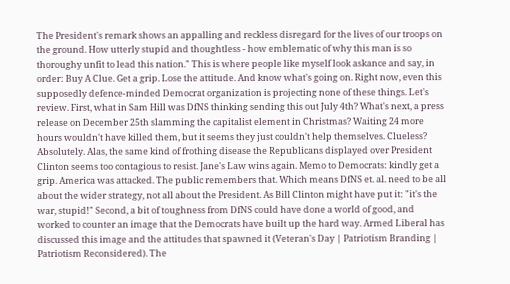The President's remark shows an appalling and reckless disregard for the lives of our troops on the ground. How utterly stupid and thoughtless - how emblematic of why this man is so thoroughy unfit to lead this nation." This is where people like myself look askance and say, in order: Buy A Clue. Get a grip. Lose the attitude. And know what's going on. Right now, even this supposedly defence-minded Democrat organization is projecting none of these things. Let's review. First, what in Sam Hill was DfNS thinking sending this out July 4th? What's next, a press release on December 25th slamming the capitalist element in Christmas? Waiting 24 more hours wouldn't have killed them, but it seems they just couldn't help themselves. Clueless? Absolutely. Alas, the same kind of frothing disease the Republicans displayed over President Clinton seems too contagious to resist. Jane's Law wins again. Memo to Democrats: kindly get a grip. America was attacked. The public remembers that. Which means DfNS et. al. need to be all about the wider strategy, not all about the President. As Bill Clinton might have put it: "it's the war, stupid!" Second, a bit of toughness from DfNS could have done a world of good, and worked to counter an image that the Democrats have built up the hard way. Armed Liberal has discussed this image and the attitudes that spawned it (Veteran's Day | Patriotism Branding | Patriotism Reconsidered). The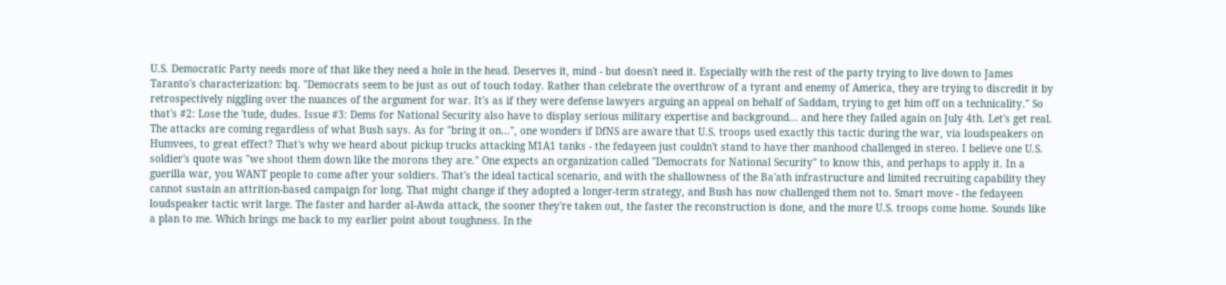U.S. Democratic Party needs more of that like they need a hole in the head. Deserves it, mind - but doesn't need it. Especially with the rest of the party trying to live down to James Taranto's characterization: bq. "Democrats seem to be just as out of touch today. Rather than celebrate the overthrow of a tyrant and enemy of America, they are trying to discredit it by retrospectively niggling over the nuances of the argument for war. It's as if they were defense lawyers arguing an appeal on behalf of Saddam, trying to get him off on a technicality." So that's #2: Lose the 'tude, dudes. Issue #3: Dems for National Security also have to display serious military expertise and background... and here they failed again on July 4th. Let's get real. The attacks are coming regardless of what Bush says. As for "bring it on...", one wonders if DfNS are aware that U.S. troops used exactly this tactic during the war, via loudspeakers on Humvees, to great effect? That's why we heard about pickup trucks attacking M1A1 tanks - the fedayeen just couldn't stand to have ther manhood challenged in stereo. I believe one U.S. soldier's quote was "we shoot them down like the morons they are." One expects an organization called "Democrats for National Security" to know this, and perhaps to apply it. In a guerilla war, you WANT people to come after your soldiers. That's the ideal tactical scenario, and with the shallowness of the Ba'ath infrastructure and limited recruiting capability they cannot sustain an attrition-based campaign for long. That might change if they adopted a longer-term strategy, and Bush has now challenged them not to. Smart move - the fedayeen loudspeaker tactic writ large. The faster and harder al-Awda attack, the sooner they're taken out, the faster the reconstruction is done, and the more U.S. troops come home. Sounds like a plan to me. Which brings me back to my earlier point about toughness. In the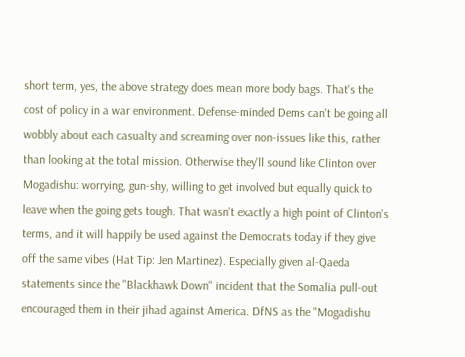short term, yes, the above strategy does mean more body bags. That's the cost of policy in a war environment. Defense-minded Dems can't be going all wobbly about each casualty and screaming over non-issues like this, rather than looking at the total mission. Otherwise they'll sound like Clinton over Mogadishu: worrying, gun-shy, willing to get involved but equally quick to leave when the going gets tough. That wasn't exactly a high point of Clinton's terms, and it will happily be used against the Democrats today if they give off the same vibes (Hat Tip: Jen Martinez). Especially given al-Qaeda statements since the "Blackhawk Down" incident that the Somalia pull-out encouraged them in their jihad against America. DfNS as the "Mogadishu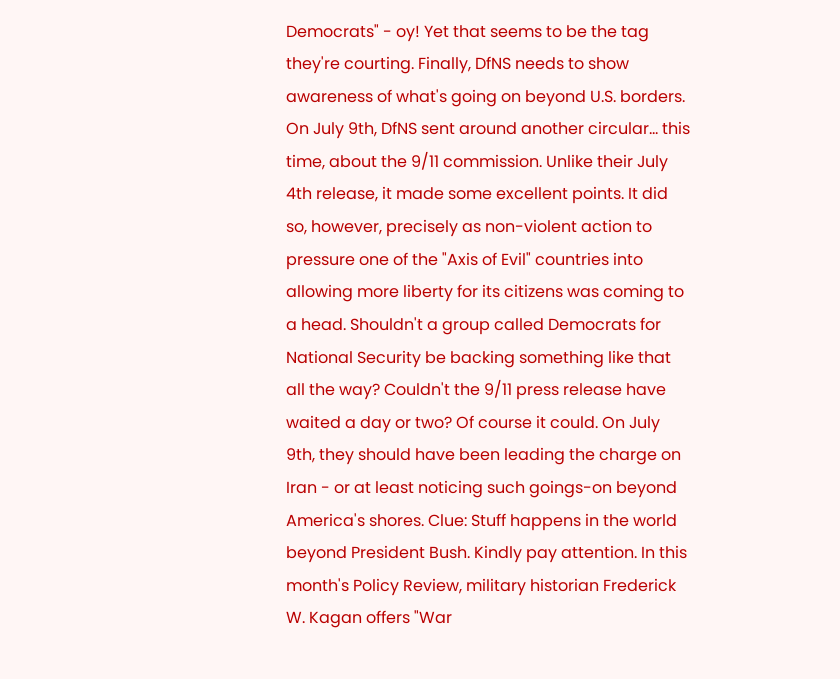Democrats" - oy! Yet that seems to be the tag they're courting. Finally, DfNS needs to show awareness of what's going on beyond U.S. borders. On July 9th, DfNS sent around another circular... this time, about the 9/11 commission. Unlike their July 4th release, it made some excellent points. It did so, however, precisely as non-violent action to pressure one of the "Axis of Evil" countries into allowing more liberty for its citizens was coming to a head. Shouldn't a group called Democrats for National Security be backing something like that all the way? Couldn't the 9/11 press release have waited a day or two? Of course it could. On July 9th, they should have been leading the charge on Iran - or at least noticing such goings-on beyond America's shores. Clue: Stuff happens in the world beyond President Bush. Kindly pay attention. In this month's Policy Review, military historian Frederick W. Kagan offers "War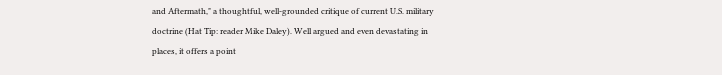and Aftermath," a thoughtful, well-grounded critique of current U.S. military doctrine (Hat Tip: reader Mike Daley). Well argued and even devastating in places, it offers a point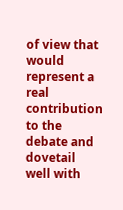of view that would represent a real contribution to the debate and dovetail well with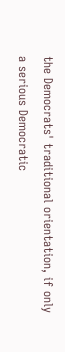the Democrats' traditional orientation, if only a serious Democratic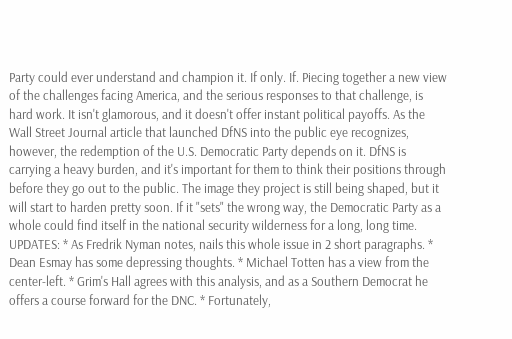Party could ever understand and champion it. If only. If. Piecing together a new view of the challenges facing America, and the serious responses to that challenge, is hard work. It isn't glamorous, and it doesn't offer instant political payoffs. As the Wall Street Journal article that launched DfNS into the public eye recognizes, however, the redemption of the U.S. Democratic Party depends on it. DfNS is carrying a heavy burden, and it's important for them to think their positions through before they go out to the public. The image they project is still being shaped, but it will start to harden pretty soon. If it "sets" the wrong way, the Democratic Party as a whole could find itself in the national security wilderness for a long, long time. UPDATES: * As Fredrik Nyman notes, nails this whole issue in 2 short paragraphs. * Dean Esmay has some depressing thoughts. * Michael Totten has a view from the center-left. * Grim's Hall agrees with this analysis, and as a Southern Democrat he offers a course forward for the DNC. * Fortunately,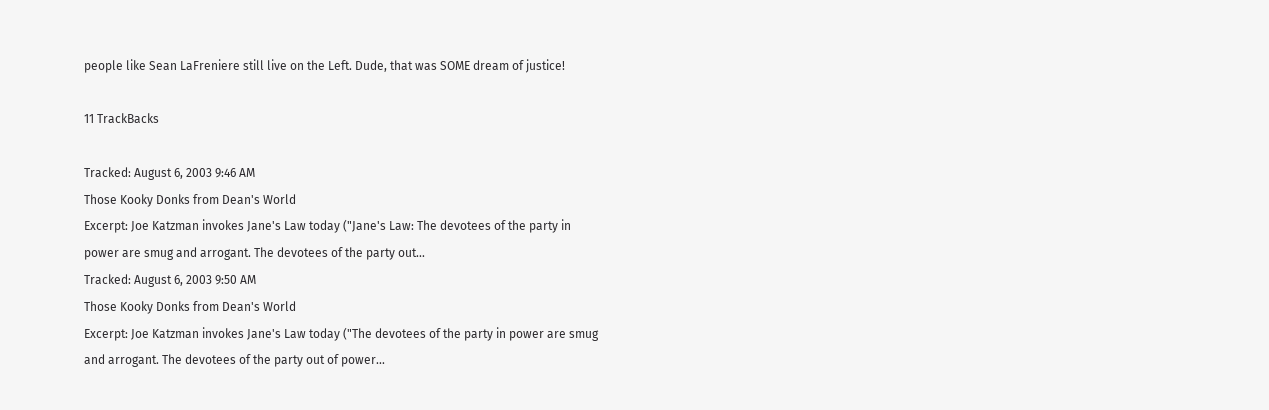people like Sean LaFreniere still live on the Left. Dude, that was SOME dream of justice!

11 TrackBacks

Tracked: August 6, 2003 9:46 AM
Those Kooky Donks from Dean's World
Excerpt: Joe Katzman invokes Jane's Law today ("Jane's Law: The devotees of the party in power are smug and arrogant. The devotees of the party out...
Tracked: August 6, 2003 9:50 AM
Those Kooky Donks from Dean's World
Excerpt: Joe Katzman invokes Jane's Law today ("The devotees of the party in power are smug and arrogant. The devotees of the party out of power...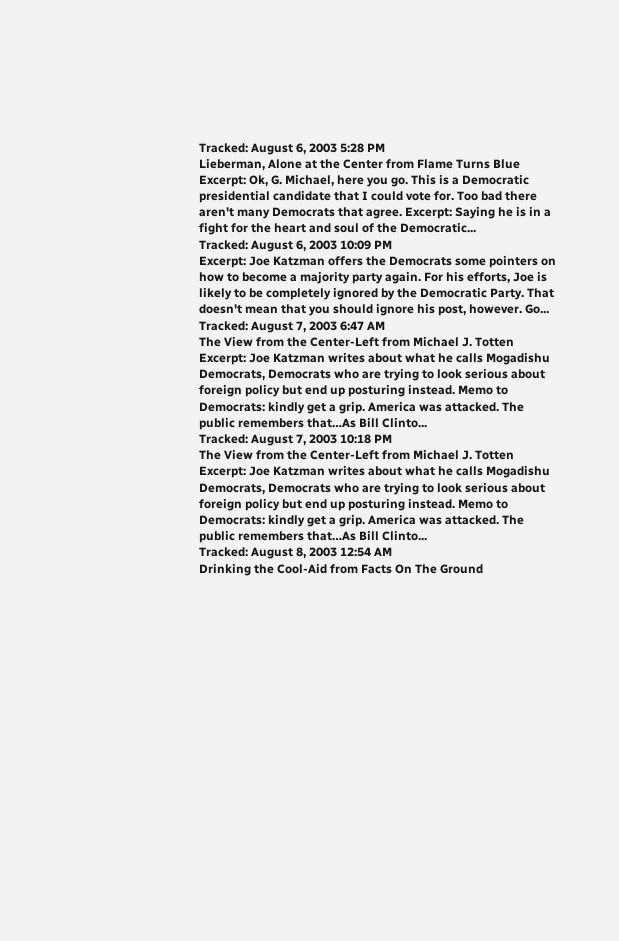Tracked: August 6, 2003 5:28 PM
Lieberman, Alone at the Center from Flame Turns Blue
Excerpt: Ok, G. Michael, here you go. This is a Democratic presidential candidate that I could vote for. Too bad there aren't many Democrats that agree. Excerpt: Saying he is in a fight for the heart and soul of the Democratic...
Tracked: August 6, 2003 10:09 PM
Excerpt: Joe Katzman offers the Democrats some pointers on how to become a majority party again. For his efforts, Joe is likely to be completely ignored by the Democratic Party. That doesn't mean that you should ignore his post, however. Go...
Tracked: August 7, 2003 6:47 AM
The View from the Center-Left from Michael J. Totten
Excerpt: Joe Katzman writes about what he calls Mogadishu Democrats, Democrats who are trying to look serious about foreign policy but end up posturing instead. Memo to Democrats: kindly get a grip. America was attacked. The public remembers that…As Bill Clinto...
Tracked: August 7, 2003 10:18 PM
The View from the Center-Left from Michael J. Totten
Excerpt: Joe Katzman writes about what he calls Mogadishu Democrats, Democrats who are trying to look serious about foreign policy but end up posturing instead. Memo to Democrats: kindly get a grip. America was attacked. The public remembers that…As Bill Clinto...
Tracked: August 8, 2003 12:54 AM
Drinking the Cool-Aid from Facts On The Ground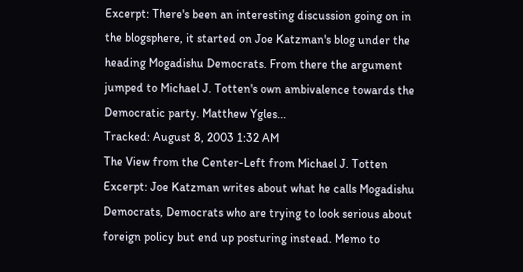Excerpt: There's been an interesting discussion going on in the blogsphere, it started on Joe Katzman's blog under the heading Mogadishu Democrats. From there the argument jumped to Michael J. Totten's own ambivalence towards the Democratic party. Matthew Ygles...
Tracked: August 8, 2003 1:32 AM
The View from the Center-Left from Michael J. Totten
Excerpt: Joe Katzman writes about what he calls Mogadishu Democrats, Democrats who are trying to look serious about foreign policy but end up posturing instead. Memo to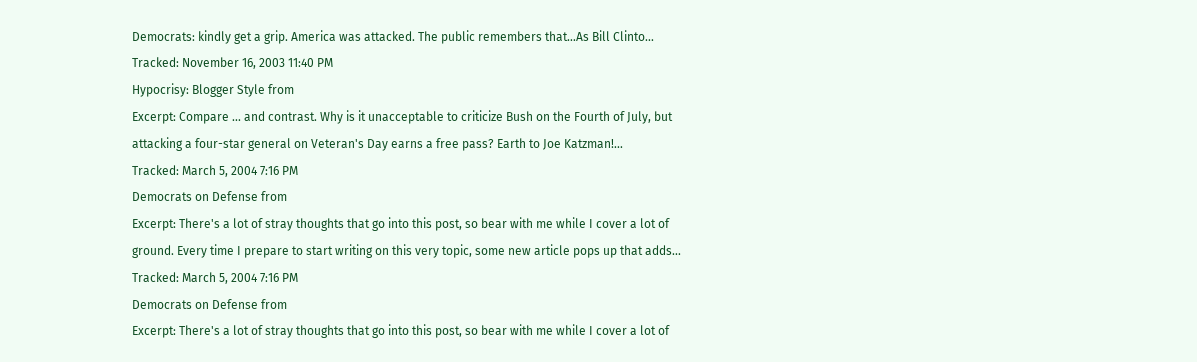Democrats: kindly get a grip. America was attacked. The public remembers that…As Bill Clinto...
Tracked: November 16, 2003 11:40 PM
Hypocrisy: Blogger Style from
Excerpt: Compare ... and contrast. Why is it unacceptable to criticize Bush on the Fourth of July, but attacking a four-star general on Veteran's Day earns a free pass? Earth to Joe Katzman!...
Tracked: March 5, 2004 7:16 PM
Democrats on Defense from
Excerpt: There's a lot of stray thoughts that go into this post, so bear with me while I cover a lot of ground. Every time I prepare to start writing on this very topic, some new article pops up that adds...
Tracked: March 5, 2004 7:16 PM
Democrats on Defense from
Excerpt: There's a lot of stray thoughts that go into this post, so bear with me while I cover a lot of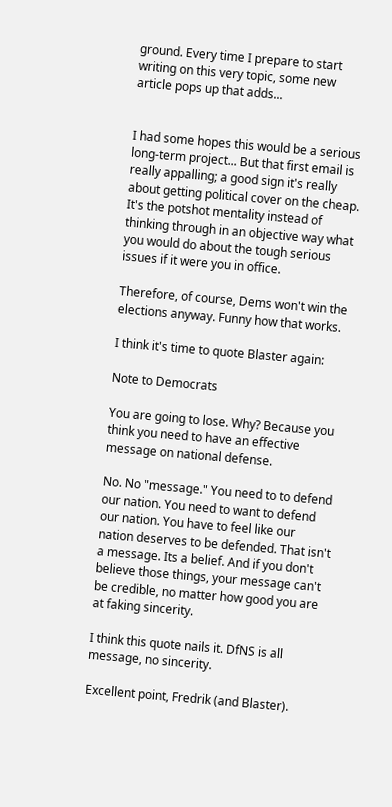ground. Every time I prepare to start writing on this very topic, some new article pops up that adds...


I had some hopes this would be a serious long-term project... But that first email is really appalling; a good sign it's really about getting political cover on the cheap. It's the potshot mentality instead of thinking through in an objective way what you would do about the tough serious issues if it were you in office.

Therefore, of course, Dems won't win the elections anyway. Funny how that works.

I think it's time to quote Blaster again:

Note to Democrats

You are going to lose. Why? Because you think you need to have an effective message on national defense.

No. No "message." You need to to defend our nation. You need to want to defend our nation. You have to feel like our nation deserves to be defended. That isn't a message. Its a belief. And if you don't believe those things, your message can't be credible, no matter how good you are at faking sincerity.

I think this quote nails it. DfNS is all message, no sincerity.

Excellent point, Fredrik (and Blaster).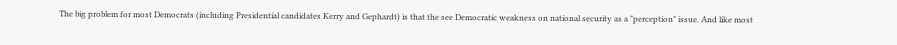The big problem for most Democrats (including Presidential candidates Kerry and Gephardt) is that the see Democratic weakness on national security as a "perception" issue. And like most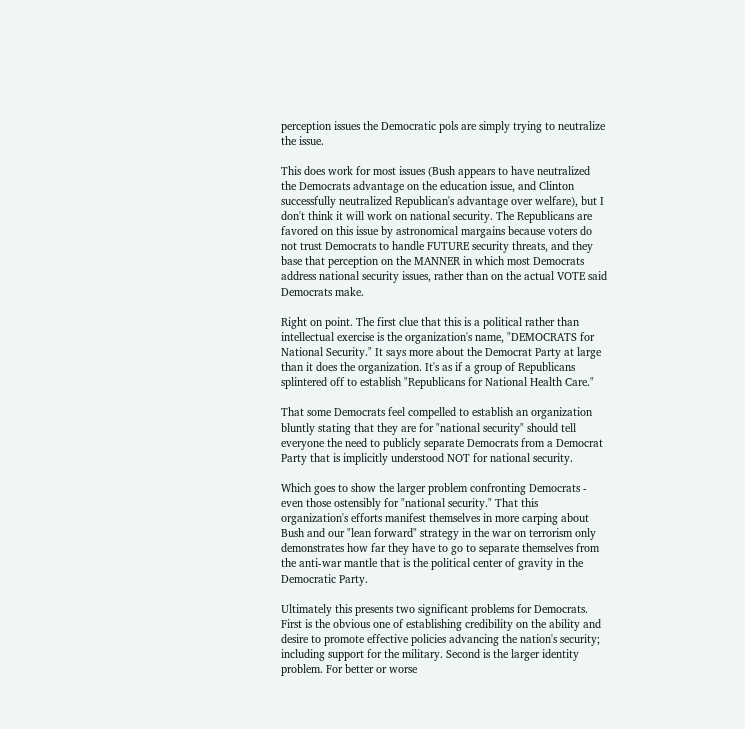perception issues the Democratic pols are simply trying to neutralize the issue.

This does work for most issues (Bush appears to have neutralized the Democrats advantage on the education issue, and Clinton successfully neutralized Republican's advantage over welfare), but I don't think it will work on national security. The Republicans are favored on this issue by astronomical margains because voters do not trust Democrats to handle FUTURE security threats, and they base that perception on the MANNER in which most Democrats address national security issues, rather than on the actual VOTE said Democrats make.

Right on point. The first clue that this is a political rather than intellectual exercise is the organization's name, "DEMOCRATS for National Security." It says more about the Democrat Party at large than it does the organization. It's as if a group of Republicans splintered off to establish "Republicans for National Health Care."

That some Democrats feel compelled to establish an organization bluntly stating that they are for "national security" should tell everyone the need to publicly separate Democrats from a Democrat Party that is implicitly understood NOT for national security.

Which goes to show the larger problem confronting Democrats - even those ostensibly for "national security." That this organization's efforts manifest themselves in more carping about Bush and our "lean forward" strategy in the war on terrorism only demonstrates how far they have to go to separate themselves from the anti-war mantle that is the political center of gravity in the Democratic Party.

Ultimately this presents two significant problems for Democrats. First is the obvious one of establishing credibility on the ability and desire to promote effective policies advancing the nation's security; including support for the military. Second is the larger identity problem. For better or worse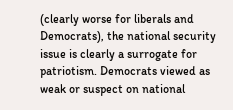(clearly worse for liberals and Democrats), the national security issue is clearly a surrogate for patriotism. Democrats viewed as weak or suspect on national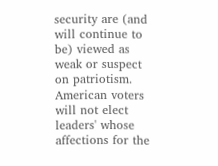security are (and will continue to be) viewed as weak or suspect on patriotism. American voters will not elect leaders' whose affections for the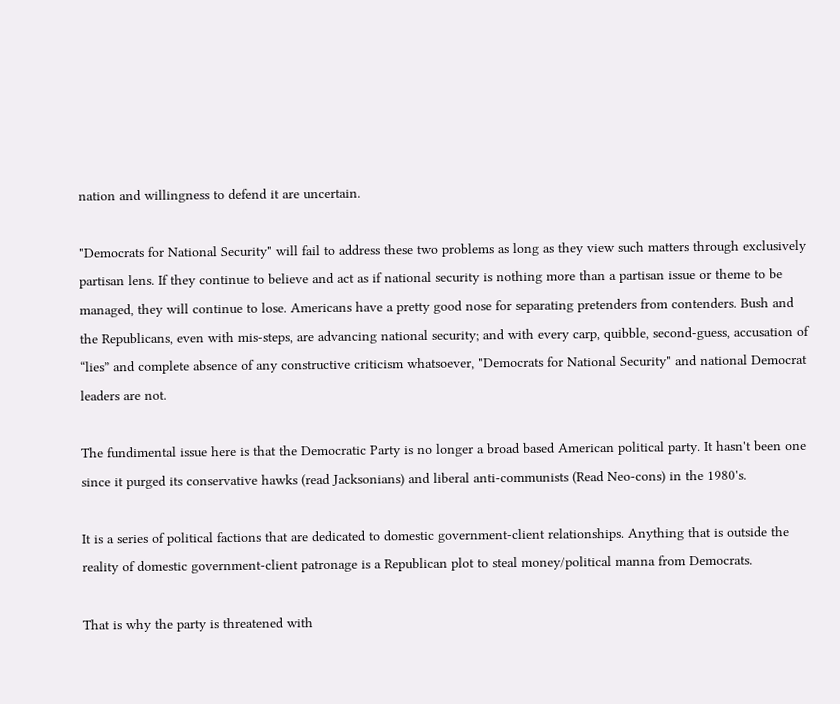nation and willingness to defend it are uncertain.

"Democrats for National Security" will fail to address these two problems as long as they view such matters through exclusively partisan lens. If they continue to believe and act as if national security is nothing more than a partisan issue or theme to be managed, they will continue to lose. Americans have a pretty good nose for separating pretenders from contenders. Bush and the Republicans, even with mis-steps, are advancing national security; and with every carp, quibble, second-guess, accusation of “lies” and complete absence of any constructive criticism whatsoever, "Democrats for National Security" and national Democrat leaders are not.

The fundimental issue here is that the Democratic Party is no longer a broad based American political party. It hasn't been one since it purged its conservative hawks (read Jacksonians) and liberal anti-communists (Read Neo-cons) in the 1980's.

It is a series of political factions that are dedicated to domestic government-client relationships. Anything that is outside the reality of domestic government-client patronage is a Republican plot to steal money/political manna from Democrats.

That is why the party is threatened with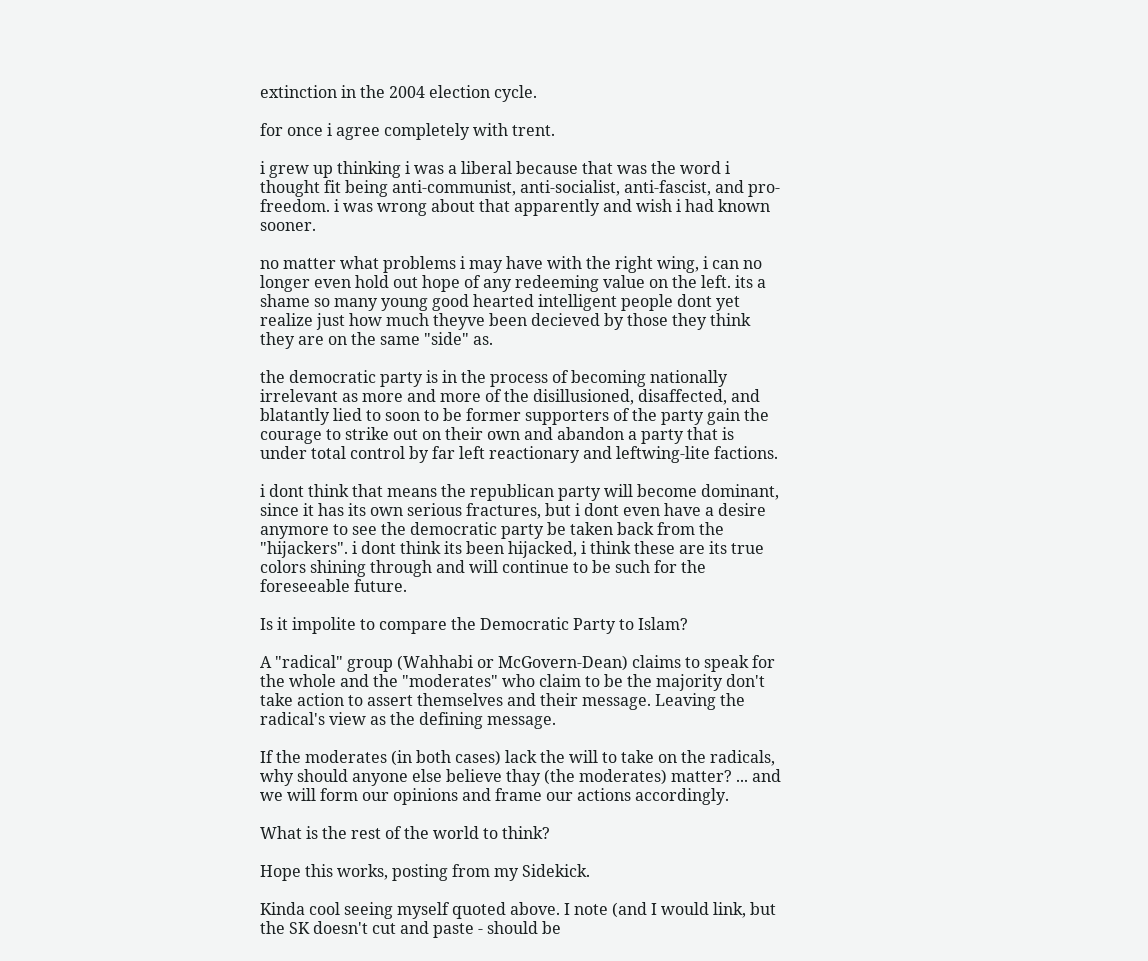extinction in the 2004 election cycle.

for once i agree completely with trent.

i grew up thinking i was a liberal because that was the word i thought fit being anti-communist, anti-socialist, anti-fascist, and pro-freedom. i was wrong about that apparently and wish i had known sooner.

no matter what problems i may have with the right wing, i can no longer even hold out hope of any redeeming value on the left. its a shame so many young good hearted intelligent people dont yet realize just how much theyve been decieved by those they think they are on the same "side" as.

the democratic party is in the process of becoming nationally irrelevant as more and more of the disillusioned, disaffected, and blatantly lied to soon to be former supporters of the party gain the courage to strike out on their own and abandon a party that is under total control by far left reactionary and leftwing-lite factions.

i dont think that means the republican party will become dominant, since it has its own serious fractures, but i dont even have a desire anymore to see the democratic party be taken back from the "hijackers". i dont think its been hijacked, i think these are its true colors shining through and will continue to be such for the foreseeable future.

Is it impolite to compare the Democratic Party to Islam?

A "radical" group (Wahhabi or McGovern-Dean) claims to speak for the whole and the "moderates" who claim to be the majority don't take action to assert themselves and their message. Leaving the radical's view as the defining message.

If the moderates (in both cases) lack the will to take on the radicals, why should anyone else believe thay (the moderates) matter? ... and we will form our opinions and frame our actions accordingly.

What is the rest of the world to think?

Hope this works, posting from my Sidekick.

Kinda cool seeing myself quoted above. I note (and I would link, but the SK doesn't cut and paste - should be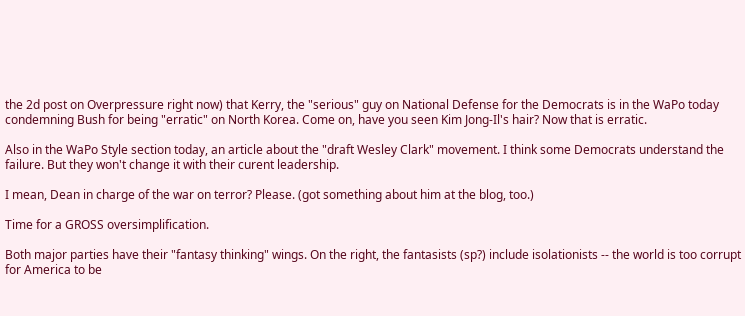the 2d post on Overpressure right now) that Kerry, the "serious" guy on National Defense for the Democrats is in the WaPo today condemning Bush for being "erratic" on North Korea. Come on, have you seen Kim Jong-Il's hair? Now that is erratic.

Also in the WaPo Style section today, an article about the "draft Wesley Clark" movement. I think some Democrats understand the failure. But they won't change it with their curent leadership.

I mean, Dean in charge of the war on terror? Please. (got something about him at the blog, too.)

Time for a GROSS oversimplification.

Both major parties have their "fantasy thinking" wings. On the right, the fantasists (sp?) include isolationists -- the world is too corrupt for America to be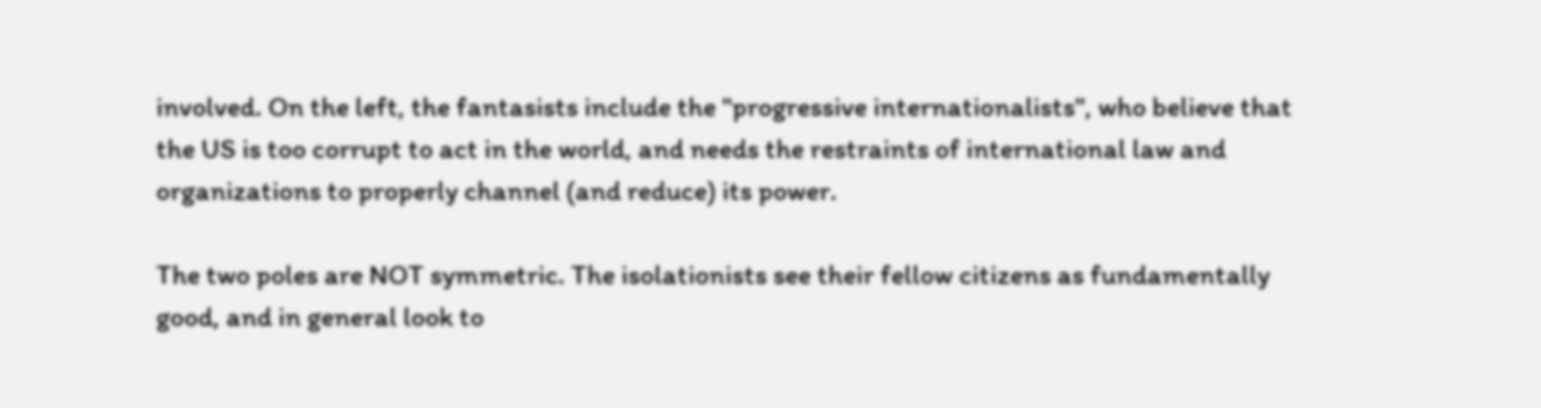involved. On the left, the fantasists include the "progressive internationalists", who believe that the US is too corrupt to act in the world, and needs the restraints of international law and organizations to properly channel (and reduce) its power.

The two poles are NOT symmetric. The isolationists see their fellow citizens as fundamentally good, and in general look to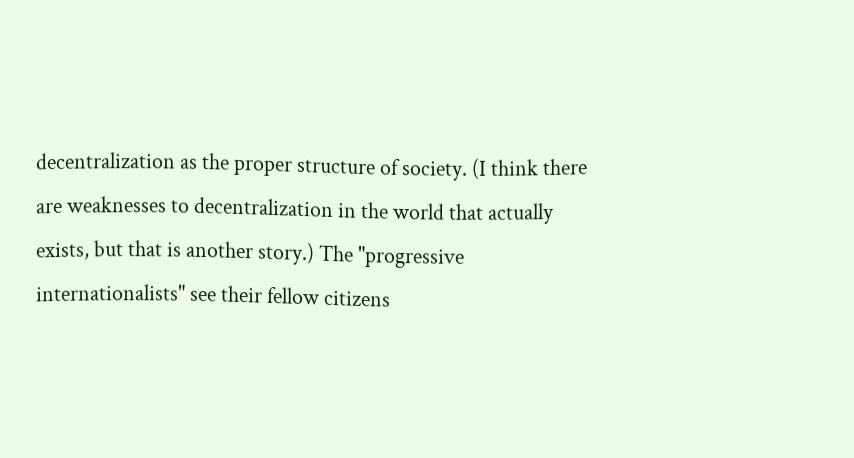decentralization as the proper structure of society. (I think there are weaknesses to decentralization in the world that actually exists, but that is another story.) The "progressive internationalists" see their fellow citizens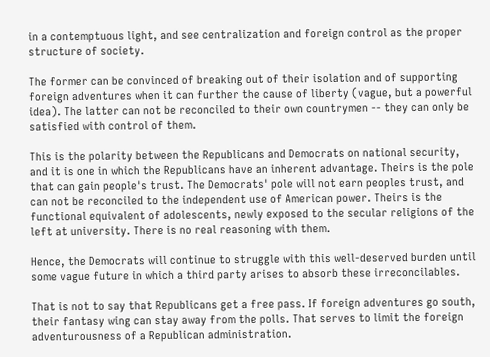in a contemptuous light, and see centralization and foreign control as the proper structure of society.

The former can be convinced of breaking out of their isolation and of supporting foreign adventures when it can further the cause of liberty (vague, but a powerful idea). The latter can not be reconciled to their own countrymen -- they can only be satisfied with control of them.

This is the polarity between the Republicans and Democrats on national security, and it is one in which the Republicans have an inherent advantage. Theirs is the pole that can gain people's trust. The Democrats' pole will not earn peoples trust, and can not be reconciled to the independent use of American power. Theirs is the functional equivalent of adolescents, newly exposed to the secular religions of the left at university. There is no real reasoning with them.

Hence, the Democrats will continue to struggle with this well-deserved burden until some vague future in which a third party arises to absorb these irreconcilables.

That is not to say that Republicans get a free pass. If foreign adventures go south, their fantasy wing can stay away from the polls. That serves to limit the foreign adventurousness of a Republican administration.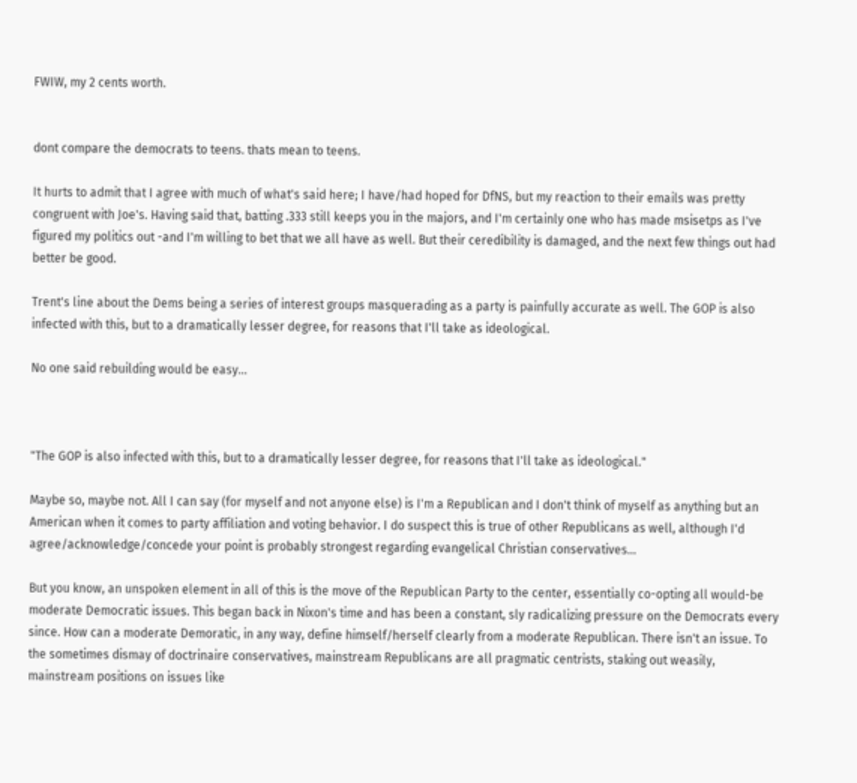FWIW, my 2 cents worth.


dont compare the democrats to teens. thats mean to teens.

It hurts to admit that I agree with much of what's said here; I have/had hoped for DfNS, but my reaction to their emails was pretty congruent with Joe's. Having said that, batting .333 still keeps you in the majors, and I'm certainly one who has made msisetps as I've figured my politics out -and I'm willing to bet that we all have as well. But their ceredibility is damaged, and the next few things out had better be good.

Trent's line about the Dems being a series of interest groups masquerading as a party is painfully accurate as well. The GOP is also infected with this, but to a dramatically lesser degree, for reasons that I'll take as ideological.

No one said rebuilding would be easy...



"The GOP is also infected with this, but to a dramatically lesser degree, for reasons that I'll take as ideological."

Maybe so, maybe not. All I can say (for myself and not anyone else) is I'm a Republican and I don't think of myself as anything but an American when it comes to party affiliation and voting behavior. I do suspect this is true of other Republicans as well, although I'd agree/acknowledge/concede your point is probably strongest regarding evangelical Christian conservatives...

But you know, an unspoken element in all of this is the move of the Republican Party to the center, essentially co-opting all would-be moderate Democratic issues. This began back in Nixon's time and has been a constant, sly radicalizing pressure on the Democrats every since. How can a moderate Demoratic, in any way, define himself/herself clearly from a moderate Republican. There isn't an issue. To the sometimes dismay of doctrinaire conservatives, mainstream Republicans are all pragmatic centrists, staking out weasily, mainstream positions on issues like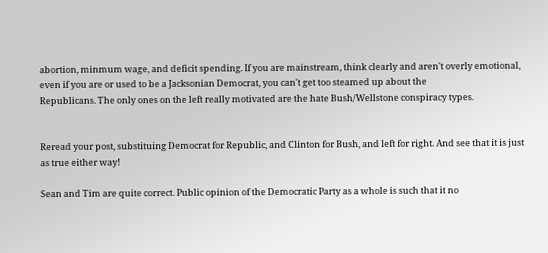abortion, minmum wage, and deficit spending. If you are mainstream, think clearly and aren't overly emotional, even if you are or used to be a Jacksonian Democrat, you can't get too steamed up about the
Republicans. The only ones on the left really motivated are the hate Bush/Wellstone conspiracy types.


Reread your post, substituing Democrat for Republic, and Clinton for Bush, and left for right. And see that it is just as true either way!

Sean and Tim are quite correct. Public opinion of the Democratic Party as a whole is such that it no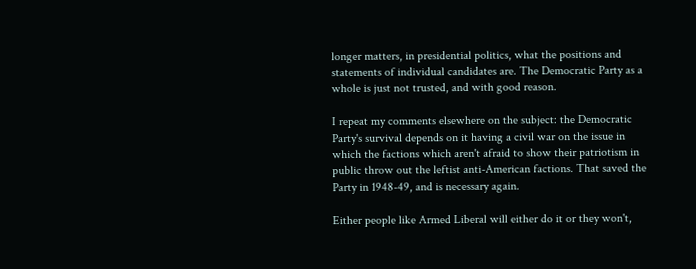longer matters, in presidential politics, what the positions and statements of individual candidates are. The Democratic Party as a whole is just not trusted, and with good reason.

I repeat my comments elsewhere on the subject: the Democratic Party's survival depends on it having a civil war on the issue in which the factions which aren't afraid to show their patriotism in public throw out the leftist anti-American factions. That saved the Party in 1948-49, and is necessary again.

Either people like Armed Liberal will either do it or they won't,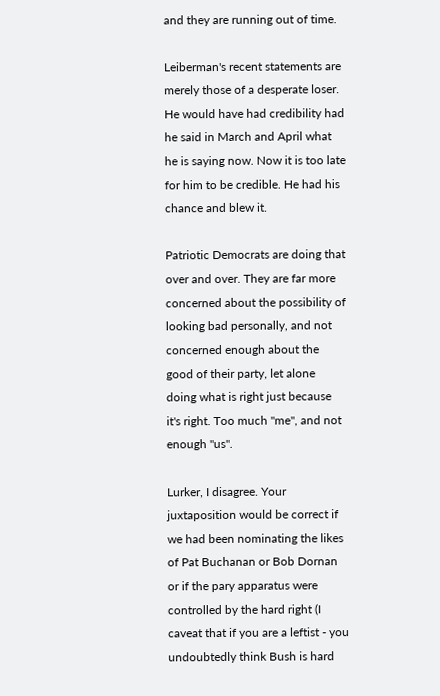and they are running out of time.

Leiberman's recent statements are merely those of a desperate loser. He would have had credibility had he said in March and April what he is saying now. Now it is too late for him to be credible. He had his chance and blew it.

Patriotic Democrats are doing that over and over. They are far more concerned about the possibility of looking bad personally, and not concerned enough about the good of their party, let alone doing what is right just because it's right. Too much "me", and not enough "us".

Lurker, I disagree. Your juxtaposition would be correct if we had been nominating the likes of Pat Buchanan or Bob Dornan or if the pary apparatus were controlled by the hard right (I caveat that if you are a leftist - you undoubtedly think Bush is hard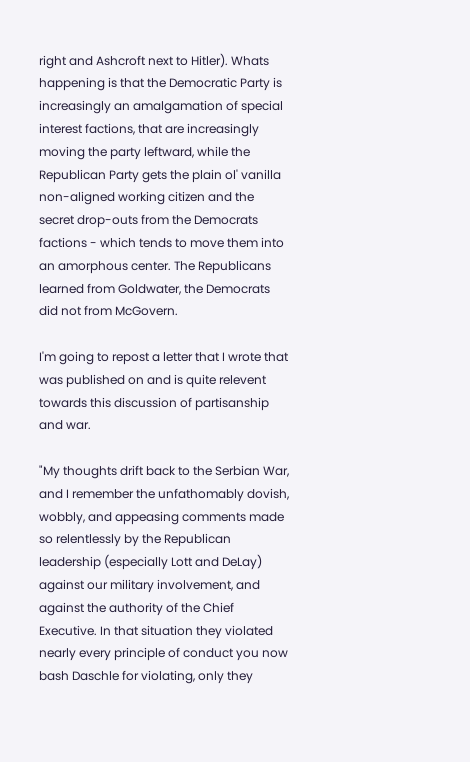right and Ashcroft next to Hitler). Whats happening is that the Democratic Party is increasingly an amalgamation of special interest factions, that are increasingly moving the party leftward, while the Republican Party gets the plain ol' vanilla non-aligned working citizen and the secret drop-outs from the Democrats factions - which tends to move them into an amorphous center. The Republicans learned from Goldwater, the Democrats did not from McGovern.

I'm going to repost a letter that I wrote that was published on and is quite relevent towards this discussion of partisanship and war.

"My thoughts drift back to the Serbian War, and I remember the unfathomably dovish, wobbly, and appeasing comments made so relentlessly by the Republican leadership (especially Lott and DeLay) against our military involvement, and against the authority of the Chief Executive. In that situation they violated nearly every principle of conduct you now bash Daschle for violating, only they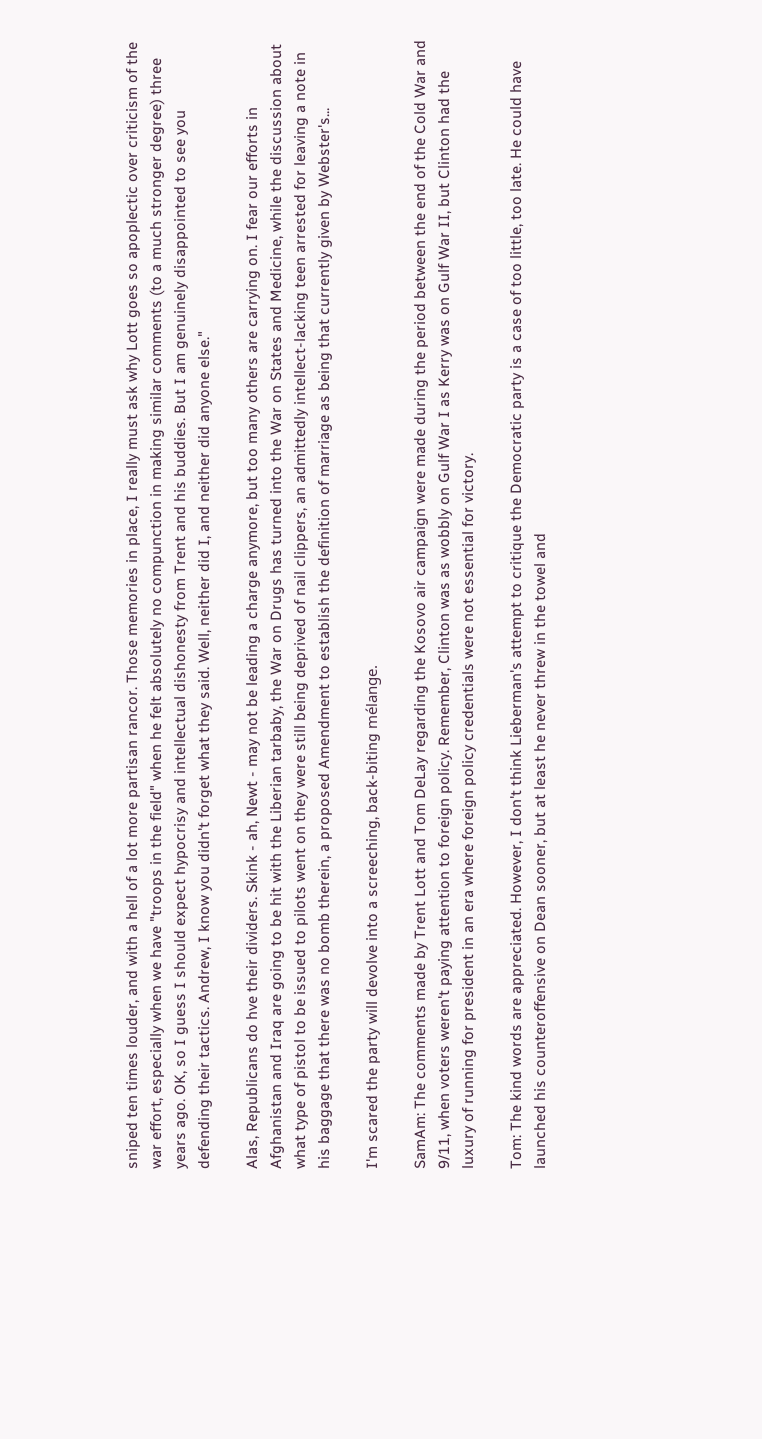sniped ten times louder, and with a hell of a lot more partisan rancor. Those memories in place, I really must ask why Lott goes so apoplectic over criticism of the war effort, especially when we have "troops in the field" when he felt absolutely no compunction in making similar comments (to a much stronger degree) three years ago. OK, so I guess I should expect hypocrisy and intellectual dishonesty from Trent and his buddies. But I am genuinely disappointed to see you defending their tactics. Andrew, I know you didn't forget what they said. Well, neither did I, and neither did anyone else."

Alas, Republicans do hve their dividers. Skink - ah, Newt - may not be leading a charge anymore, but too many others are carrying on. I fear our efforts in Afghanistan and Iraq are going to be hit with the Liberian tarbaby, the War on Drugs has turned into the War on States and Medicine, while the discussion about what type of pistol to be issued to pilots went on they were still being deprived of nail clippers, an admittedly intellect-lacking teen arrested for leaving a note in his baggage that there was no bomb therein, a proposed Amendment to establish the definition of marriage as being that currently given by Webster's...

I'm scared the party will devolve into a screeching, back-biting mélange.

SamAm: The comments made by Trent Lott and Tom DeLay regarding the Kosovo air campaign were made during the period between the end of the Cold War and 9/11, when voters weren't paying attention to foreign policy. Remember, Clinton was as wobbly on Gulf War I as Kerry was on Gulf War II, but Clinton had the luxury of running for president in an era where foreign policy credentials were not essential for victory.

Tom: The kind words are appreciated. However, I don't think Lieberman's attempt to critique the Democratic party is a case of too little, too late. He could have launched his counteroffensive on Dean sooner, but at least he never threw in the towel and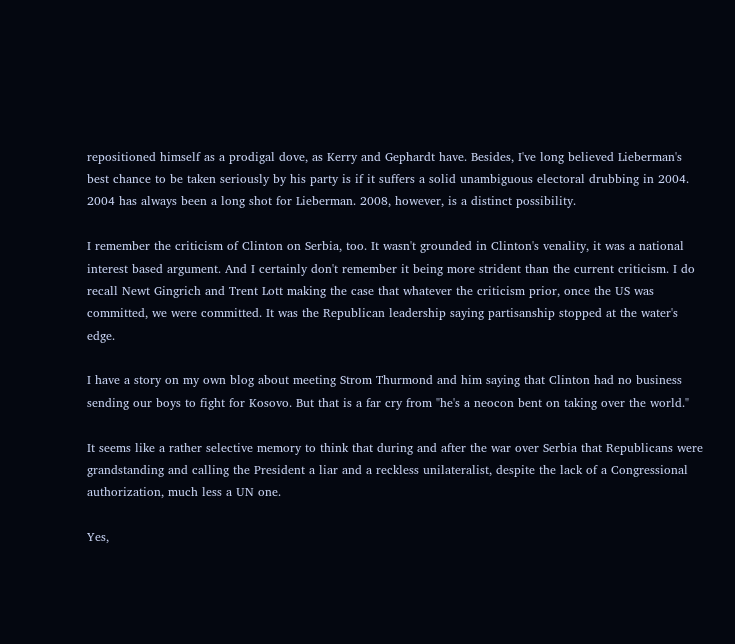repositioned himself as a prodigal dove, as Kerry and Gephardt have. Besides, I've long believed Lieberman's best chance to be taken seriously by his party is if it suffers a solid unambiguous electoral drubbing in 2004. 2004 has always been a long shot for Lieberman. 2008, however, is a distinct possibility.

I remember the criticism of Clinton on Serbia, too. It wasn't grounded in Clinton's venality, it was a national interest based argument. And I certainly don't remember it being more strident than the current criticism. I do recall Newt Gingrich and Trent Lott making the case that whatever the criticism prior, once the US was committed, we were committed. It was the Republican leadership saying partisanship stopped at the water's edge.

I have a story on my own blog about meeting Strom Thurmond and him saying that Clinton had no business sending our boys to fight for Kosovo. But that is a far cry from "he's a neocon bent on taking over the world."

It seems like a rather selective memory to think that during and after the war over Serbia that Republicans were grandstanding and calling the President a liar and a reckless unilateralist, despite the lack of a Congressional authorization, much less a UN one.

Yes,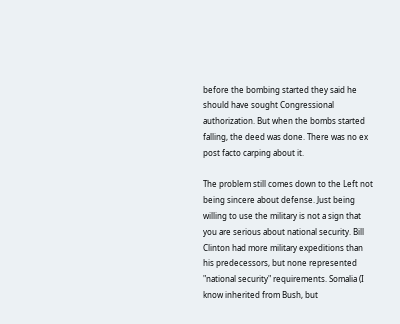before the bombing started they said he should have sought Congressional authorization. But when the bombs started falling, the deed was done. There was no ex post facto carping about it.

The problem still comes down to the Left not being sincere about defense. Just being willing to use the military is not a sign that you are serious about national security. Bill Clinton had more military expeditions than his predecessors, but none represented "national security" requirements. Somalia (I know inherited from Bush, but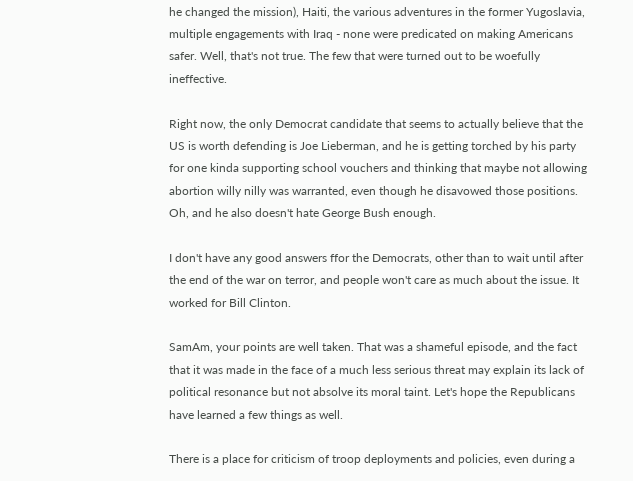he changed the mission), Haiti, the various adventures in the former Yugoslavia, multiple engagements with Iraq - none were predicated on making Americans safer. Well, that's not true. The few that were turned out to be woefully ineffective.

Right now, the only Democrat candidate that seems to actually believe that the US is worth defending is Joe Lieberman, and he is getting torched by his party for one kinda supporting school vouchers and thinking that maybe not allowing abortion willy nilly was warranted, even though he disavowed those positions. Oh, and he also doesn't hate George Bush enough.

I don't have any good answers ffor the Democrats, other than to wait until after the end of the war on terror, and people won't care as much about the issue. It worked for Bill Clinton.

SamAm, your points are well taken. That was a shameful episode, and the fact that it was made in the face of a much less serious threat may explain its lack of political resonance but not absolve its moral taint. Let's hope the Republicans have learned a few things as well.

There is a place for criticism of troop deployments and policies, even during a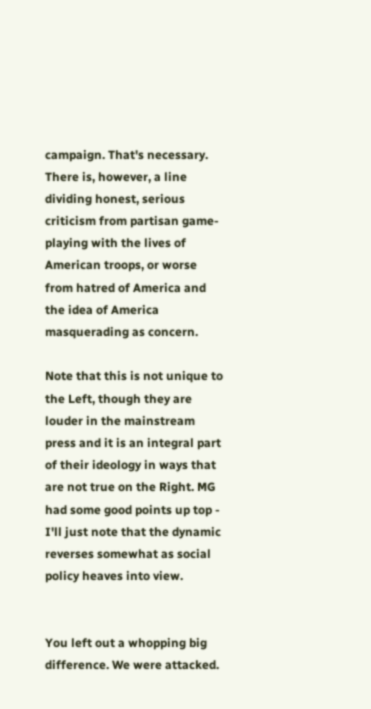campaign. That's necessary. There is, however, a line dividing honest, serious criticism from partisan game-playing with the lives of American troops, or worse from hatred of America and the idea of America masquerading as concern.

Note that this is not unique to the Left, though they are louder in the mainstream press and it is an integral part of their ideology in ways that are not true on the Right. MG had some good points up top - I'll just note that the dynamic reverses somewhat as social policy heaves into view.


You left out a whopping big difference. We were attacked.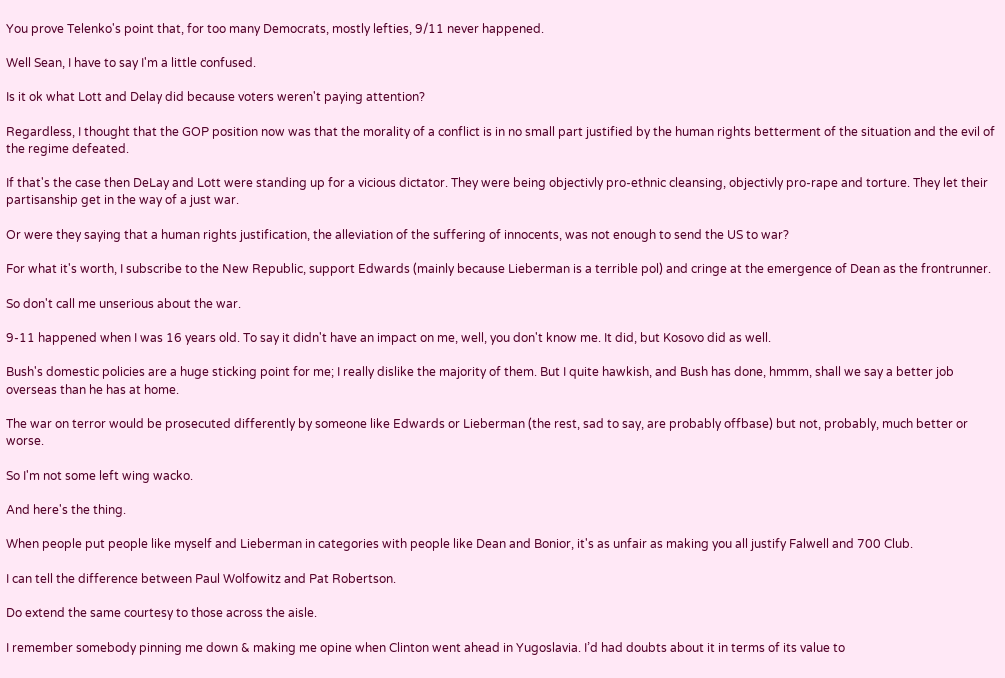You prove Telenko's point that, for too many Democrats, mostly lefties, 9/11 never happened.

Well Sean, I have to say I'm a little confused.

Is it ok what Lott and Delay did because voters weren't paying attention?

Regardless, I thought that the GOP position now was that the morality of a conflict is in no small part justified by the human rights betterment of the situation and the evil of the regime defeated.

If that's the case then DeLay and Lott were standing up for a vicious dictator. They were being objectivly pro-ethnic cleansing, objectivly pro-rape and torture. They let their partisanship get in the way of a just war.

Or were they saying that a human rights justification, the alleviation of the suffering of innocents, was not enough to send the US to war?

For what it's worth, I subscribe to the New Republic, support Edwards (mainly because Lieberman is a terrible pol) and cringe at the emergence of Dean as the frontrunner.

So don't call me unserious about the war.

9-11 happened when I was 16 years old. To say it didn't have an impact on me, well, you don't know me. It did, but Kosovo did as well.

Bush's domestic policies are a huge sticking point for me; I really dislike the majority of them. But I quite hawkish, and Bush has done, hmmm, shall we say a better job overseas than he has at home.

The war on terror would be prosecuted differently by someone like Edwards or Lieberman (the rest, sad to say, are probably offbase) but not, probably, much better or worse.

So I'm not some left wing wacko.

And here's the thing.

When people put people like myself and Lieberman in categories with people like Dean and Bonior, it's as unfair as making you all justify Falwell and 700 Club.

I can tell the difference between Paul Wolfowitz and Pat Robertson.

Do extend the same courtesy to those across the aisle.

I remember somebody pinning me down & making me opine when Clinton went ahead in Yugoslavia. I’d had doubts about it in terms of its value to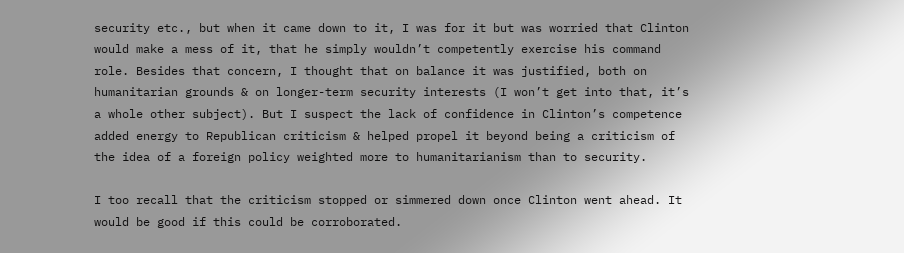security etc., but when it came down to it, I was for it but was worried that Clinton would make a mess of it, that he simply wouldn’t competently exercise his command role. Besides that concern, I thought that on balance it was justified, both on humanitarian grounds & on longer-term security interests (I won’t get into that, it’s a whole other subject). But I suspect the lack of confidence in Clinton’s competence added energy to Republican criticism & helped propel it beyond being a criticism of the idea of a foreign policy weighted more to humanitarianism than to security.

I too recall that the criticism stopped or simmered down once Clinton went ahead. It would be good if this could be corroborated.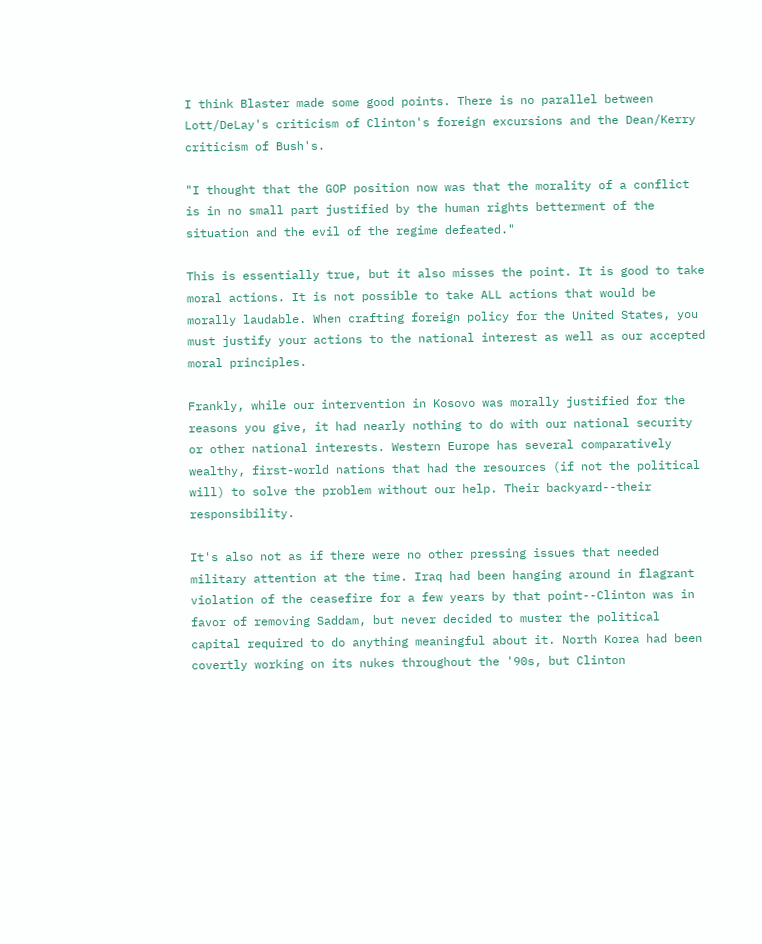I think Blaster made some good points. There is no parallel between Lott/DeLay's criticism of Clinton's foreign excursions and the Dean/Kerry criticism of Bush's.

"I thought that the GOP position now was that the morality of a conflict is in no small part justified by the human rights betterment of the situation and the evil of the regime defeated."

This is essentially true, but it also misses the point. It is good to take moral actions. It is not possible to take ALL actions that would be morally laudable. When crafting foreign policy for the United States, you must justify your actions to the national interest as well as our accepted moral principles.

Frankly, while our intervention in Kosovo was morally justified for the reasons you give, it had nearly nothing to do with our national security or other national interests. Western Europe has several comparatively wealthy, first-world nations that had the resources (if not the political will) to solve the problem without our help. Their backyard--their responsibility.

It's also not as if there were no other pressing issues that needed military attention at the time. Iraq had been hanging around in flagrant violation of the ceasefire for a few years by that point--Clinton was in favor of removing Saddam, but never decided to muster the political capital required to do anything meaningful about it. North Korea had been covertly working on its nukes throughout the '90s, but Clinton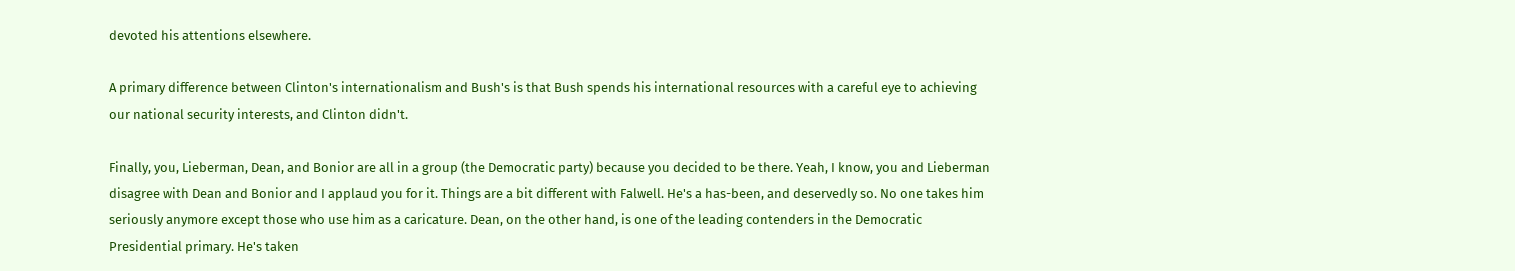devoted his attentions elsewhere.

A primary difference between Clinton's internationalism and Bush's is that Bush spends his international resources with a careful eye to achieving our national security interests, and Clinton didn't.

Finally, you, Lieberman, Dean, and Bonior are all in a group (the Democratic party) because you decided to be there. Yeah, I know, you and Lieberman disagree with Dean and Bonior and I applaud you for it. Things are a bit different with Falwell. He's a has-been, and deservedly so. No one takes him seriously anymore except those who use him as a caricature. Dean, on the other hand, is one of the leading contenders in the Democratic Presidential primary. He's taken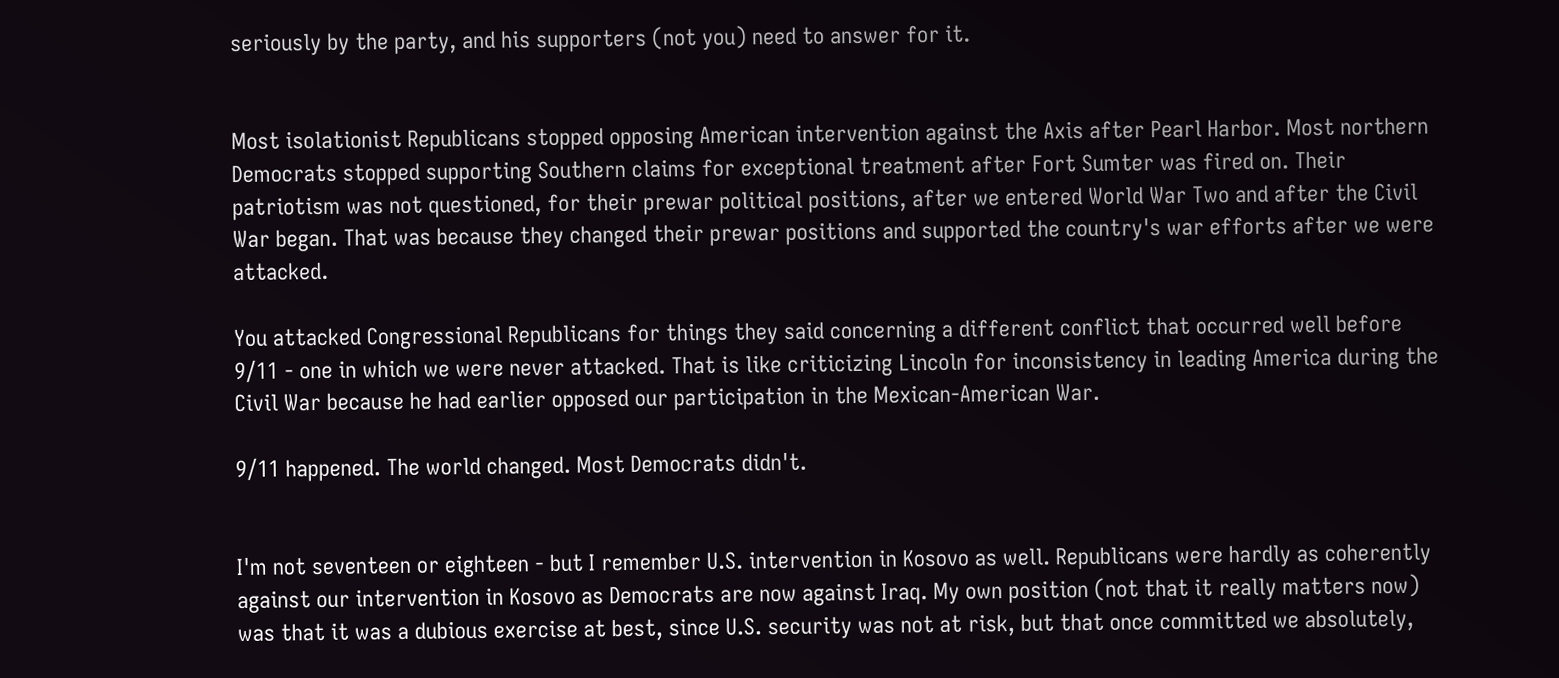seriously by the party, and his supporters (not you) need to answer for it.


Most isolationist Republicans stopped opposing American intervention against the Axis after Pearl Harbor. Most northern Democrats stopped supporting Southern claims for exceptional treatment after Fort Sumter was fired on. Their patriotism was not questioned, for their prewar political positions, after we entered World War Two and after the Civil War began. That was because they changed their prewar positions and supported the country's war efforts after we were attacked.

You attacked Congressional Republicans for things they said concerning a different conflict that occurred well before 9/11 - one in which we were never attacked. That is like criticizing Lincoln for inconsistency in leading America during the Civil War because he had earlier opposed our participation in the Mexican-American War.

9/11 happened. The world changed. Most Democrats didn't.


I'm not seventeen or eighteen - but I remember U.S. intervention in Kosovo as well. Republicans were hardly as coherently against our intervention in Kosovo as Democrats are now against Iraq. My own position (not that it really matters now) was that it was a dubious exercise at best, since U.S. security was not at risk, but that once committed we absolutely,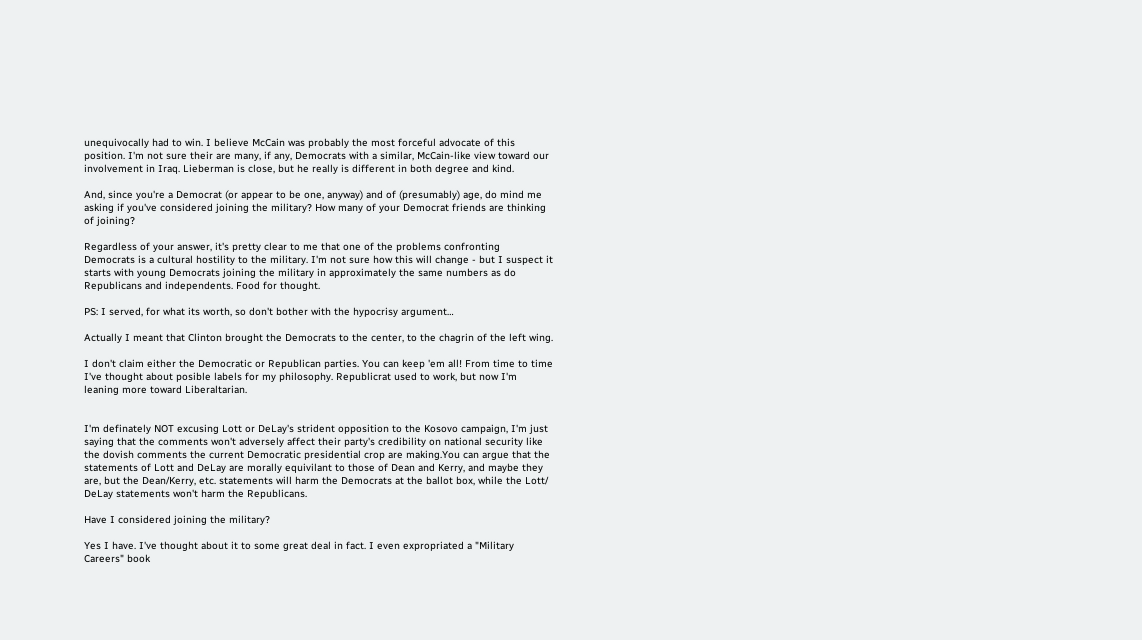unequivocally had to win. I believe McCain was probably the most forceful advocate of this position. I'm not sure their are many, if any, Democrats with a similar, McCain-like view toward our involvement in Iraq. Lieberman is close, but he really is different in both degree and kind.

And, since you're a Democrat (or appear to be one, anyway) and of (presumably) age, do mind me asking if you've considered joining the military? How many of your Democrat friends are thinking of joining?

Regardless of your answer, it's pretty clear to me that one of the problems confronting Democrats is a cultural hostility to the military. I'm not sure how this will change - but I suspect it starts with young Democrats joining the military in approximately the same numbers as do Republicans and independents. Food for thought.

PS: I served, for what its worth, so don't bother with the hypocrisy argument…

Actually I meant that Clinton brought the Democrats to the center, to the chagrin of the left wing.

I don't claim either the Democratic or Republican parties. You can keep 'em all! From time to time I've thought about posible labels for my philosophy. Republicrat used to work, but now I'm leaning more toward Liberaltarian.


I'm definately NOT excusing Lott or DeLay's strident opposition to the Kosovo campaign, I'm just saying that the comments won't adversely affect their party's credibility on national security like the dovish comments the current Democratic presidential crop are making.You can argue that the statements of Lott and DeLay are morally equivilant to those of Dean and Kerry, and maybe they are, but the Dean/Kerry, etc. statements will harm the Democrats at the ballot box, while the Lott/ DeLay statements won't harm the Republicans.

Have I considered joining the military?

Yes I have. I've thought about it to some great deal in fact. I even expropriated a "Military Careers" book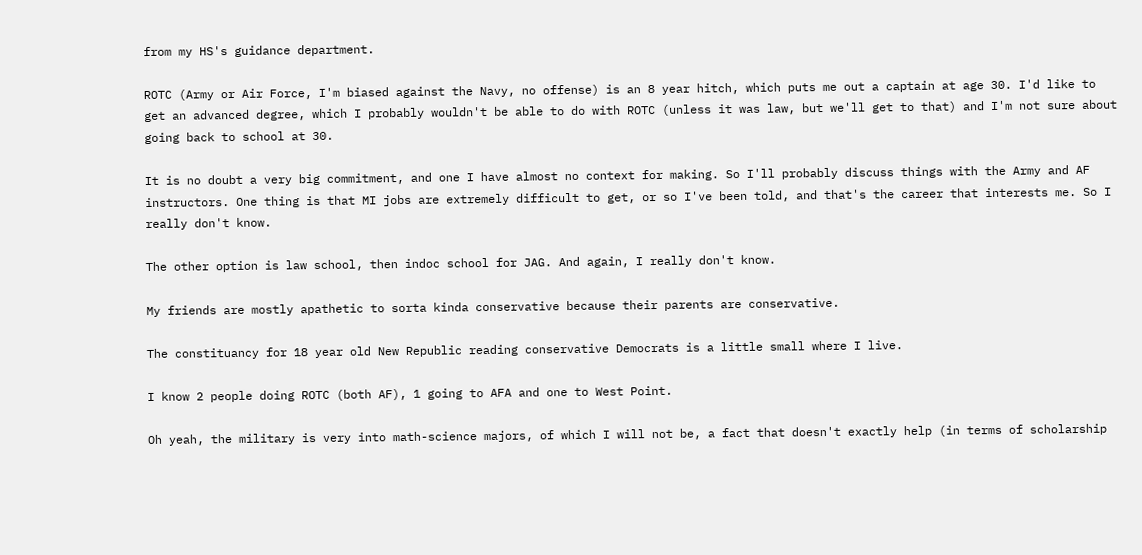from my HS's guidance department.

ROTC (Army or Air Force, I'm biased against the Navy, no offense) is an 8 year hitch, which puts me out a captain at age 30. I'd like to get an advanced degree, which I probably wouldn't be able to do with ROTC (unless it was law, but we'll get to that) and I'm not sure about going back to school at 30.

It is no doubt a very big commitment, and one I have almost no context for making. So I'll probably discuss things with the Army and AF instructors. One thing is that MI jobs are extremely difficult to get, or so I've been told, and that's the career that interests me. So I really don't know.

The other option is law school, then indoc school for JAG. And again, I really don't know.

My friends are mostly apathetic to sorta kinda conservative because their parents are conservative.

The constituancy for 18 year old New Republic reading conservative Democrats is a little small where I live.

I know 2 people doing ROTC (both AF), 1 going to AFA and one to West Point.

Oh yeah, the military is very into math-science majors, of which I will not be, a fact that doesn't exactly help (in terms of scholarship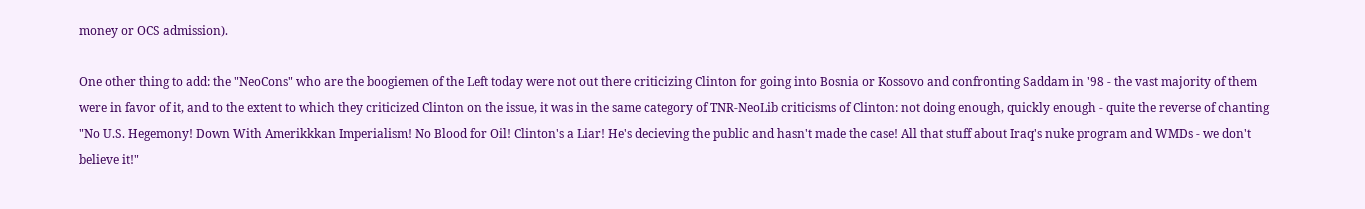money or OCS admission).

One other thing to add: the "NeoCons" who are the boogiemen of the Left today were not out there criticizing Clinton for going into Bosnia or Kossovo and confronting Saddam in '98 - the vast majority of them were in favor of it, and to the extent to which they criticized Clinton on the issue, it was in the same category of TNR-NeoLib criticisms of Clinton: not doing enough, quickly enough - quite the reverse of chanting "No U.S. Hegemony! Down With Amerikkkan Imperialism! No Blood for Oil! Clinton's a Liar! He's decieving the public and hasn't made the case! All that stuff about Iraq's nuke program and WMDs - we don't believe it!"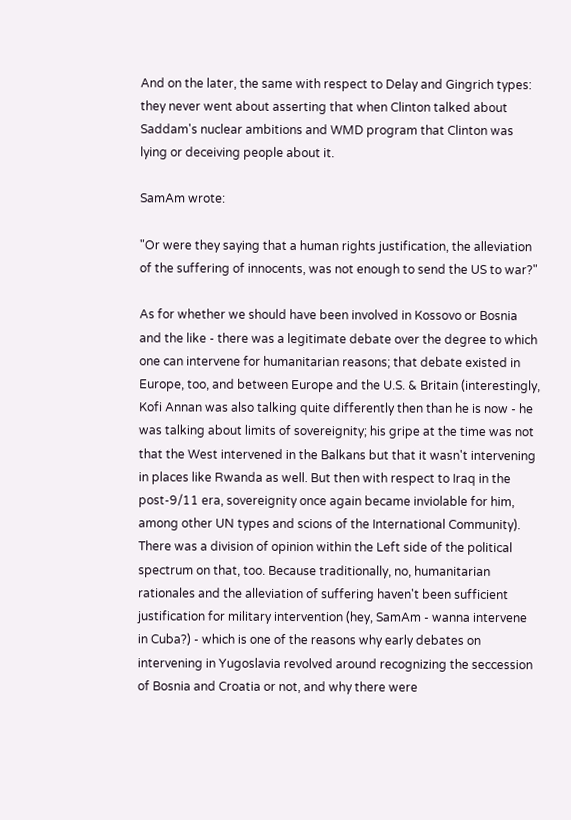And on the later, the same with respect to Delay and Gingrich types: they never went about asserting that when Clinton talked about Saddam's nuclear ambitions and WMD program that Clinton was lying or deceiving people about it.

SamAm wrote:

"Or were they saying that a human rights justification, the alleviation of the suffering of innocents, was not enough to send the US to war?"

As for whether we should have been involved in Kossovo or Bosnia and the like - there was a legitimate debate over the degree to which one can intervene for humanitarian reasons; that debate existed in Europe, too, and between Europe and the U.S. & Britain (interestingly, Kofi Annan was also talking quite differently then than he is now - he was talking about limits of sovereignity; his gripe at the time was not that the West intervened in the Balkans but that it wasn't intervening in places like Rwanda as well. But then with respect to Iraq in the post-9/11 era, sovereignity once again became inviolable for him, among other UN types and scions of the International Community). There was a division of opinion within the Left side of the political spectrum on that, too. Because traditionally, no, humanitarian rationales and the alleviation of suffering haven't been sufficient justification for military intervention (hey, SamAm - wanna intervene in Cuba?) - which is one of the reasons why early debates on intervening in Yugoslavia revolved around recognizing the seccession of Bosnia and Croatia or not, and why there were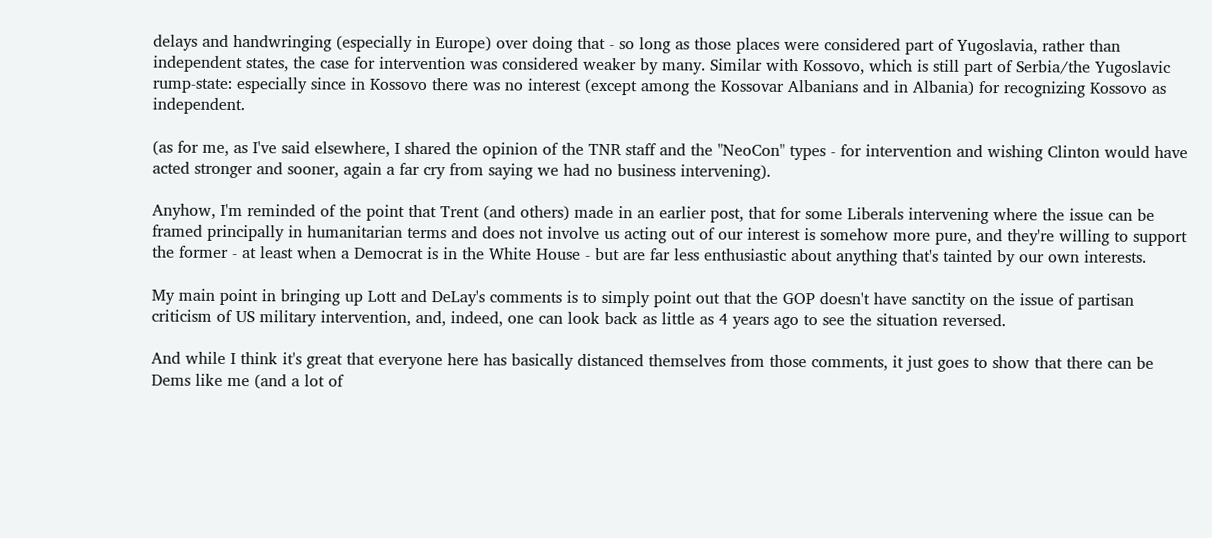delays and handwringing (especially in Europe) over doing that - so long as those places were considered part of Yugoslavia, rather than independent states, the case for intervention was considered weaker by many. Similar with Kossovo, which is still part of Serbia/the Yugoslavic rump-state: especially since in Kossovo there was no interest (except among the Kossovar Albanians and in Albania) for recognizing Kossovo as independent.

(as for me, as I've said elsewhere, I shared the opinion of the TNR staff and the "NeoCon" types - for intervention and wishing Clinton would have acted stronger and sooner, again a far cry from saying we had no business intervening).

Anyhow, I'm reminded of the point that Trent (and others) made in an earlier post, that for some Liberals intervening where the issue can be framed principally in humanitarian terms and does not involve us acting out of our interest is somehow more pure, and they're willing to support the former - at least when a Democrat is in the White House - but are far less enthusiastic about anything that's tainted by our own interests.

My main point in bringing up Lott and DeLay's comments is to simply point out that the GOP doesn't have sanctity on the issue of partisan criticism of US military intervention, and, indeed, one can look back as little as 4 years ago to see the situation reversed.

And while I think it's great that everyone here has basically distanced themselves from those comments, it just goes to show that there can be Dems like me (and a lot of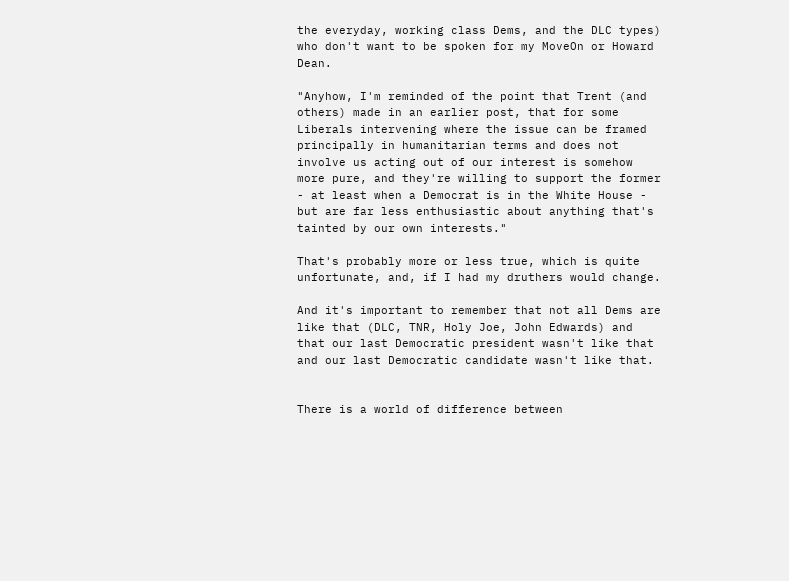the everyday, working class Dems, and the DLC types) who don't want to be spoken for my MoveOn or Howard Dean.

"Anyhow, I'm reminded of the point that Trent (and others) made in an earlier post, that for some Liberals intervening where the issue can be framed principally in humanitarian terms and does not involve us acting out of our interest is somehow more pure, and they're willing to support the former - at least when a Democrat is in the White House - but are far less enthusiastic about anything that's tainted by our own interests."

That's probably more or less true, which is quite unfortunate, and, if I had my druthers would change.

And it's important to remember that not all Dems are like that (DLC, TNR, Holy Joe, John Edwards) and that our last Democratic president wasn't like that and our last Democratic candidate wasn't like that.


There is a world of difference between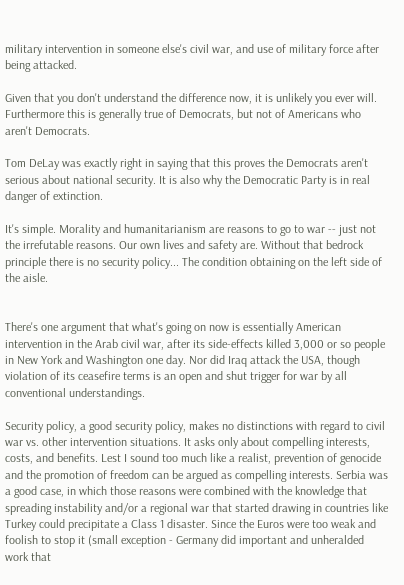military intervention in someone else's civil war, and use of military force after being attacked.

Given that you don't understand the difference now, it is unlikely you ever will. Furthermore this is generally true of Democrats, but not of Americans who aren't Democrats.

Tom DeLay was exactly right in saying that this proves the Democrats aren't serious about national security. It is also why the Democratic Party is in real danger of extinction.

It's simple. Morality and humanitarianism are reasons to go to war -- just not the irrefutable reasons. Our own lives and safety are. Without that bedrock principle there is no security policy... The condition obtaining on the left side of the aisle.


There's one argument that what's going on now is essentially American intervention in the Arab civil war, after its side-effects killed 3,000 or so people in New York and Washington one day. Nor did Iraq attack the USA, though violation of its ceasefire terms is an open and shut trigger for war by all conventional understandings.

Security policy, a good security policy, makes no distinctions with regard to civil war vs. other intervention situations. It asks only about compelling interests, costs, and benefits. Lest I sound too much like a realist, prevention of genocide and the promotion of freedom can be argued as compelling interests. Serbia was a good case, in which those reasons were combined with the knowledge that spreading instability and/or a regional war that started drawing in countries like Turkey could precipitate a Class 1 disaster. Since the Euros were too weak and foolish to stop it (small exception - Germany did important and unheralded work that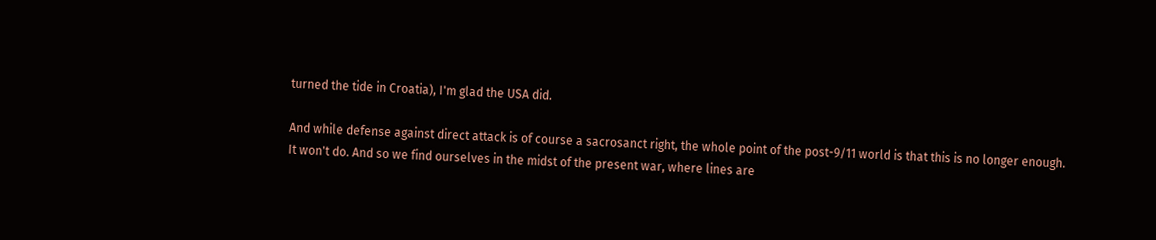turned the tide in Croatia), I'm glad the USA did.

And while defense against direct attack is of course a sacrosanct right, the whole point of the post-9/11 world is that this is no longer enough. It won't do. And so we find ourselves in the midst of the present war, where lines are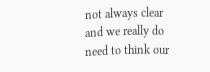not always clear and we really do need to think our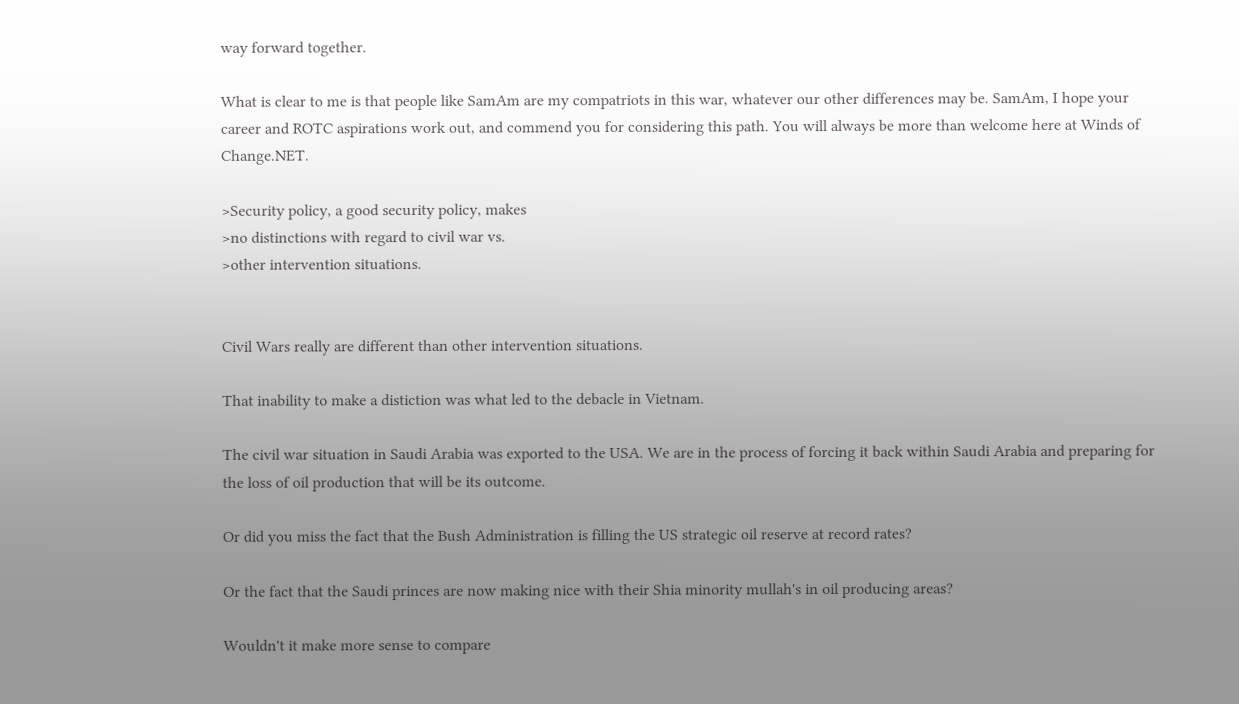way forward together.

What is clear to me is that people like SamAm are my compatriots in this war, whatever our other differences may be. SamAm, I hope your career and ROTC aspirations work out, and commend you for considering this path. You will always be more than welcome here at Winds of Change.NET.

>Security policy, a good security policy, makes
>no distinctions with regard to civil war vs.
>other intervention situations.


Civil Wars really are different than other intervention situations.

That inability to make a distiction was what led to the debacle in Vietnam.

The civil war situation in Saudi Arabia was exported to the USA. We are in the process of forcing it back within Saudi Arabia and preparing for the loss of oil production that will be its outcome.

Or did you miss the fact that the Bush Administration is filling the US strategic oil reserve at record rates?

Or the fact that the Saudi princes are now making nice with their Shia minority mullah's in oil producing areas?

Wouldn't it make more sense to compare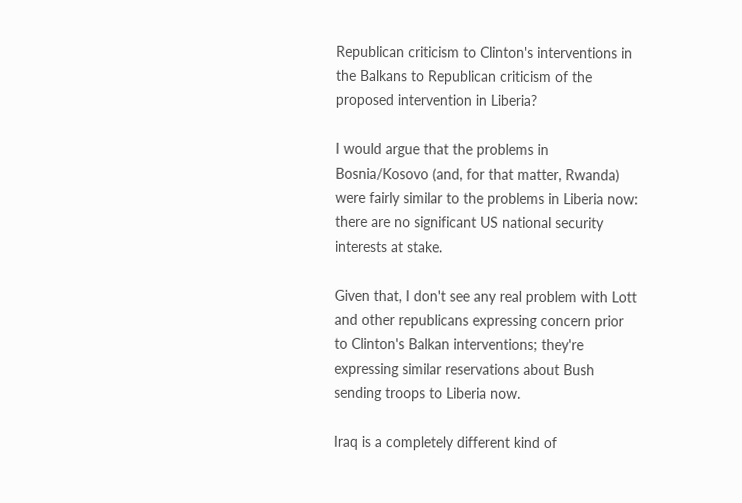Republican criticism to Clinton's interventions in the Balkans to Republican criticism of the proposed intervention in Liberia?

I would argue that the problems in Bosnia/Kosovo (and, for that matter, Rwanda) were fairly similar to the problems in Liberia now: there are no significant US national security interests at stake.

Given that, I don't see any real problem with Lott and other republicans expressing concern prior to Clinton's Balkan interventions; they're expressing similar reservations about Bush sending troops to Liberia now.

Iraq is a completely different kind of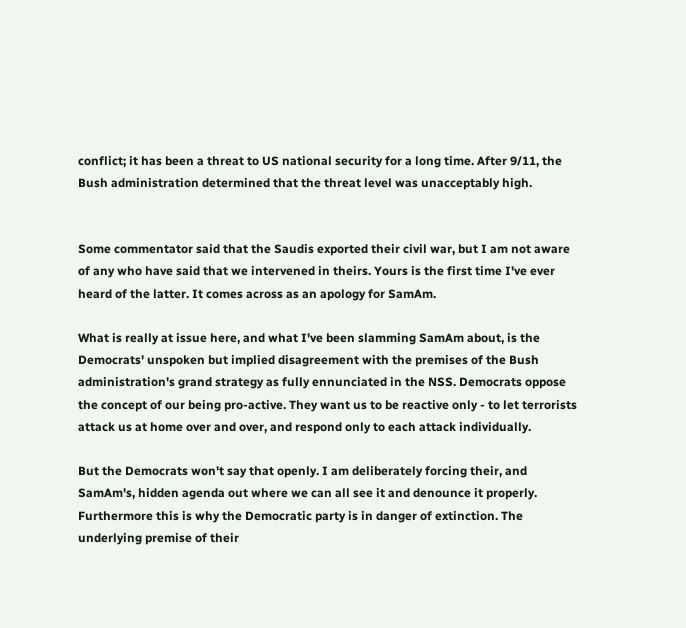conflict; it has been a threat to US national security for a long time. After 9/11, the Bush administration determined that the threat level was unacceptably high.


Some commentator said that the Saudis exported their civil war, but I am not aware of any who have said that we intervened in theirs. Yours is the first time I've ever heard of the latter. It comes across as an apology for SamAm.

What is really at issue here, and what I've been slamming SamAm about, is the Democrats' unspoken but implied disagreement with the premises of the Bush administration's grand strategy as fully ennunciated in the NSS. Democrats oppose the concept of our being pro-active. They want us to be reactive only - to let terrorists attack us at home over and over, and respond only to each attack individually.

But the Democrats won't say that openly. I am deliberately forcing their, and SamAm's, hidden agenda out where we can all see it and denounce it properly. Furthermore this is why the Democratic party is in danger of extinction. The underlying premise of their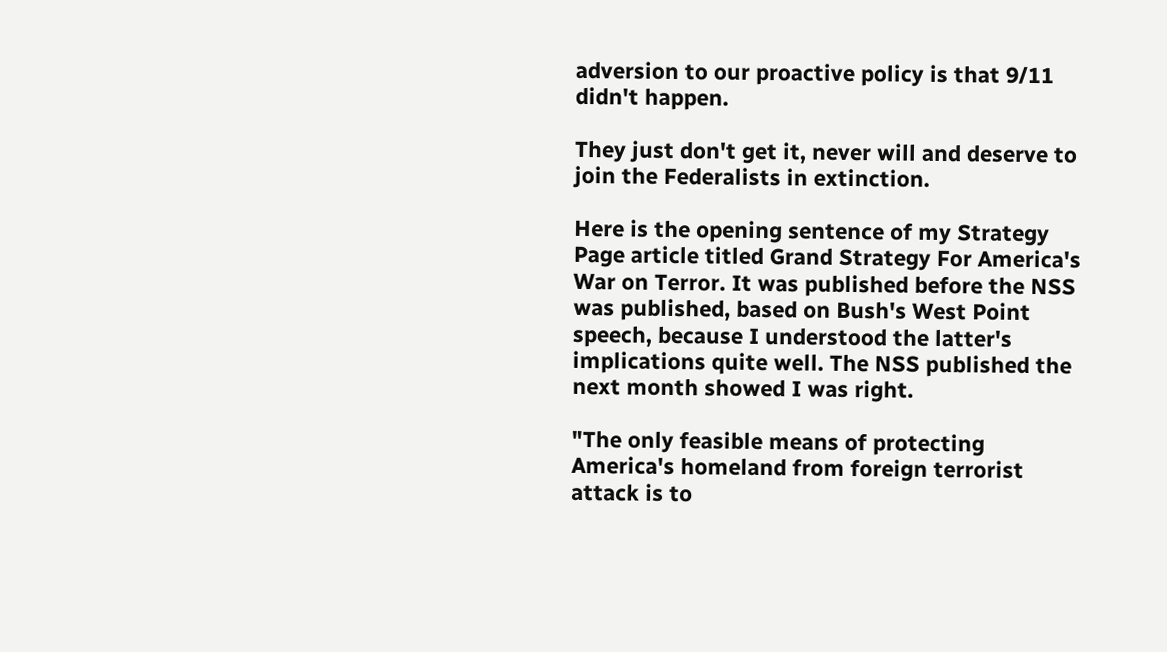adversion to our proactive policy is that 9/11 didn't happen.

They just don't get it, never will and deserve to join the Federalists in extinction.

Here is the opening sentence of my Strategy Page article titled Grand Strategy For America's War on Terror. It was published before the NSS was published, based on Bush's West Point speech, because I understood the latter's implications quite well. The NSS published the next month showed I was right.

"The only feasible means of protecting America's homeland from foreign terrorist attack is to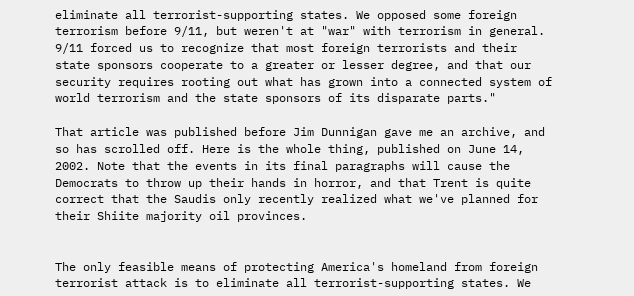eliminate all terrorist-supporting states. We opposed some foreign terrorism before 9/11, but weren't at "war" with terrorism in general. 9/11 forced us to recognize that most foreign terrorists and their state sponsors cooperate to a greater or lesser degree, and that our security requires rooting out what has grown into a connected system of world terrorism and the state sponsors of its disparate parts."

That article was published before Jim Dunnigan gave me an archive, and so has scrolled off. Here is the whole thing, published on June 14, 2002. Note that the events in its final paragraphs will cause the Democrats to throw up their hands in horror, and that Trent is quite correct that the Saudis only recently realized what we've planned for their Shiite majority oil provinces.


The only feasible means of protecting America's homeland from foreign terrorist attack is to eliminate all terrorist-supporting states. We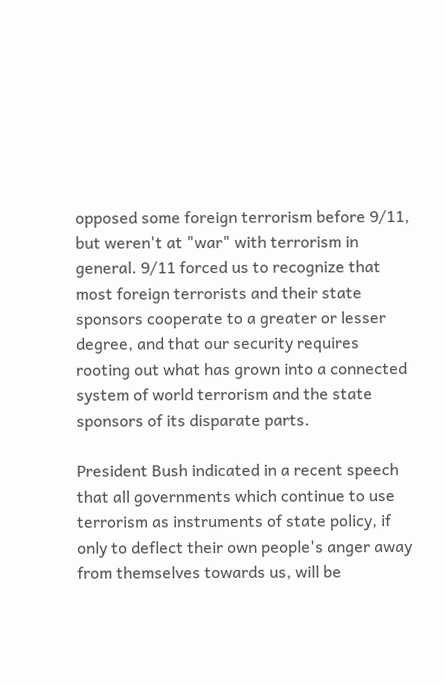opposed some foreign terrorism before 9/11, but weren't at "war" with terrorism in general. 9/11 forced us to recognize that most foreign terrorists and their state sponsors cooperate to a greater or lesser degree, and that our security requires rooting out what has grown into a connected system of world terrorism and the state sponsors of its disparate parts.

President Bush indicated in a recent speech that all governments which continue to use terrorism as instruments of state policy, if only to deflect their own people's anger away from themselves towards us, will be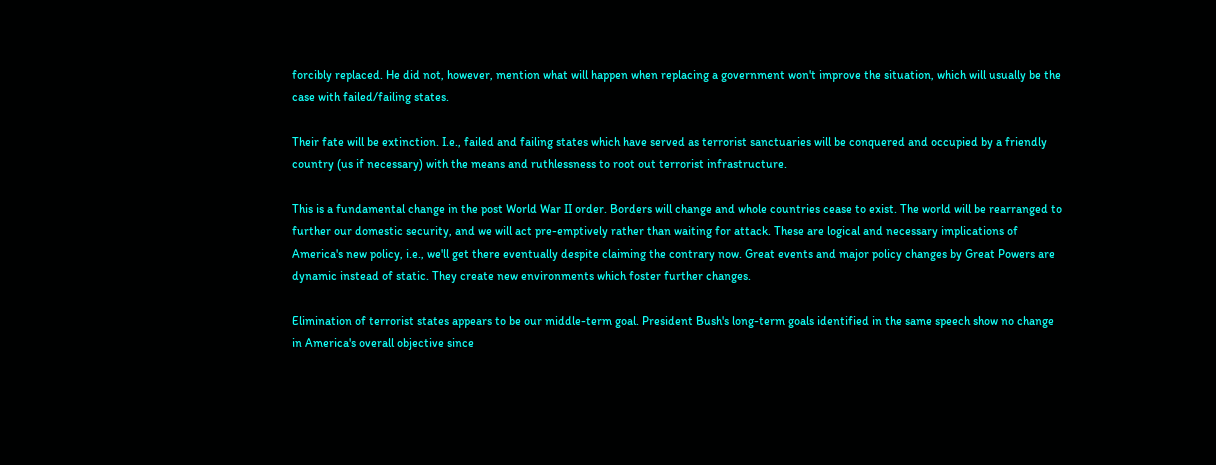forcibly replaced. He did not, however, mention what will happen when replacing a government won't improve the situation, which will usually be the case with failed/failing states.

Their fate will be extinction. I.e., failed and failing states which have served as terrorist sanctuaries will be conquered and occupied by a friendly country (us if necessary) with the means and ruthlessness to root out terrorist infrastructure.

This is a fundamental change in the post World War II order. Borders will change and whole countries cease to exist. The world will be rearranged to further our domestic security, and we will act pre-emptively rather than waiting for attack. These are logical and necessary implications of America's new policy, i.e., we'll get there eventually despite claiming the contrary now. Great events and major policy changes by Great Powers are dynamic instead of static. They create new environments which foster further changes.

Elimination of terrorist states appears to be our middle-term goal. President Bush's long-term goals identified in the same speech show no change in America's overall objective since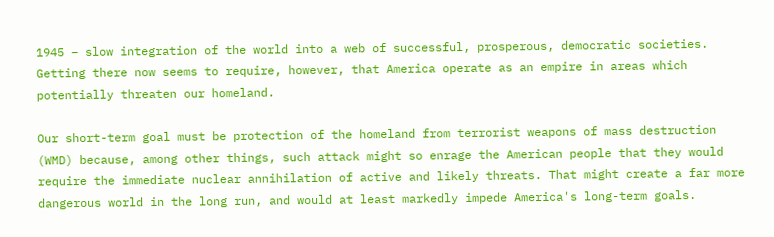1945 – slow integration of the world into a web of successful, prosperous, democratic societies. Getting there now seems to require, however, that America operate as an empire in areas which potentially threaten our homeland.

Our short-term goal must be protection of the homeland from terrorist weapons of mass destruction (WMD) because, among other things, such attack might so enrage the American people that they would require the immediate nuclear annihilation of active and likely threats. That might create a far more dangerous world in the long run, and would at least markedly impede America's long-term goals.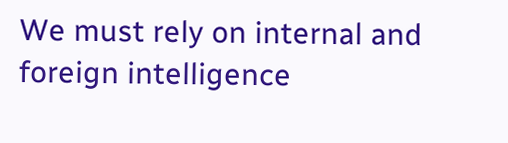We must rely on internal and foreign intelligence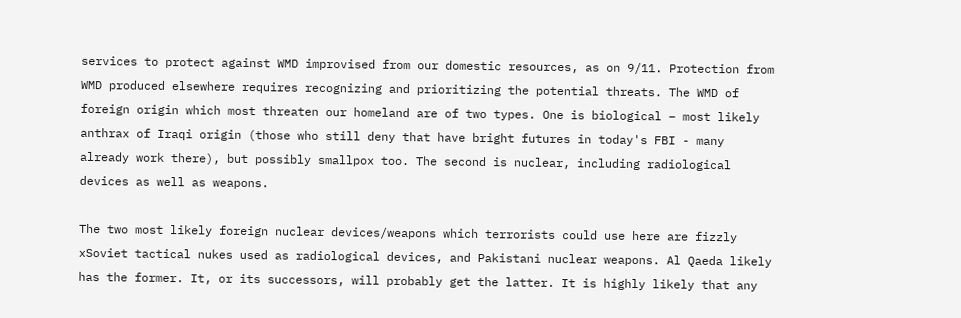services to protect against WMD improvised from our domestic resources, as on 9/11. Protection from WMD produced elsewhere requires recognizing and prioritizing the potential threats. The WMD of foreign origin which most threaten our homeland are of two types. One is biological – most likely anthrax of Iraqi origin (those who still deny that have bright futures in today's FBI - many already work there), but possibly smallpox too. The second is nuclear, including radiological devices as well as weapons.

The two most likely foreign nuclear devices/weapons which terrorists could use here are fizzly xSoviet tactical nukes used as radiological devices, and Pakistani nuclear weapons. Al Qaeda likely has the former. It, or its successors, will probably get the latter. It is highly likely that any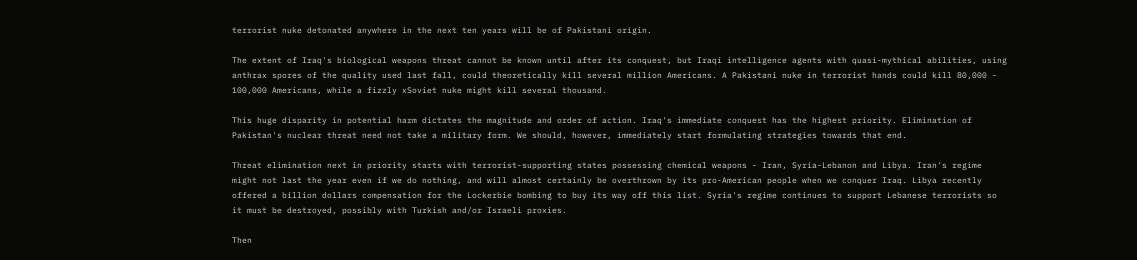terrorist nuke detonated anywhere in the next ten years will be of Pakistani origin.

The extent of Iraq's biological weapons threat cannot be known until after its conquest, but Iraqi intelligence agents with quasi-mythical abilities, using anthrax spores of the quality used last fall, could theoretically kill several million Americans. A Pakistani nuke in terrorist hands could kill 80,000 - 100,000 Americans, while a fizzly xSoviet nuke might kill several thousand.

This huge disparity in potential harm dictates the magnitude and order of action. Iraq's immediate conquest has the highest priority. Elimination of Pakistan's nuclear threat need not take a military form. We should, however, immediately start formulating strategies towards that end.

Threat elimination next in priority starts with terrorist-supporting states possessing chemical weapons - Iran, Syria-Lebanon and Libya. Iran's regime might not last the year even if we do nothing, and will almost certainly be overthrown by its pro-American people when we conquer Iraq. Libya recently offered a billion dollars compensation for the Lockerbie bombing to buy its way off this list. Syria's regime continues to support Lebanese terrorists so it must be destroyed, possibly with Turkish and/or Israeli proxies.

Then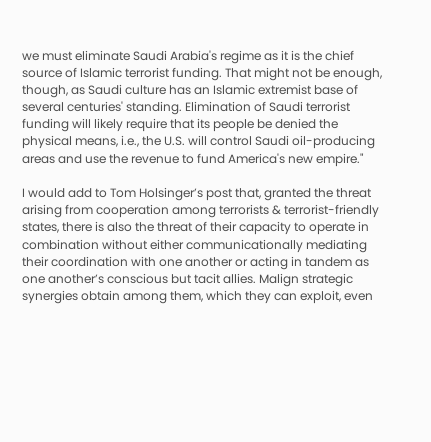we must eliminate Saudi Arabia's regime as it is the chief source of Islamic terrorist funding. That might not be enough, though, as Saudi culture has an Islamic extremist base of several centuries' standing. Elimination of Saudi terrorist funding will likely require that its people be denied the physical means, i.e., the U.S. will control Saudi oil-producing areas and use the revenue to fund America's new empire."

I would add to Tom Holsinger’s post that, granted the threat arising from cooperation among terrorists & terrorist-friendly states, there is also the threat of their capacity to operate in combination without either communicationally mediating their coordination with one another or acting in tandem as one another’s conscious but tacit allies. Malign strategic synergies obtain among them, which they can exploit, even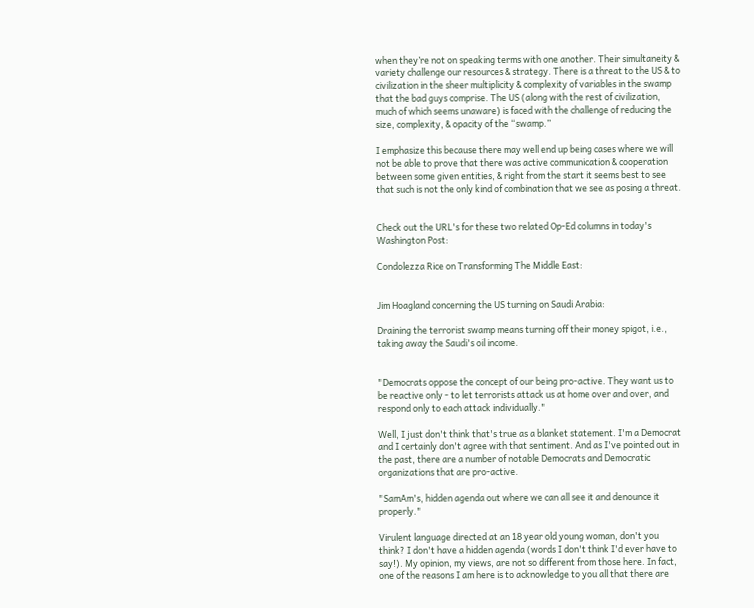when they’re not on speaking terms with one another. Their simultaneity & variety challenge our resources & strategy. There is a threat to the US & to civilization in the sheer multiplicity & complexity of variables in the swamp that the bad guys comprise. The US (along with the rest of civilization, much of which seems unaware) is faced with the challenge of reducing the size, complexity, & opacity of the “swamp.”

I emphasize this because there may well end up being cases where we will not be able to prove that there was active communication & cooperation between some given entities, & right from the start it seems best to see that such is not the only kind of combination that we see as posing a threat.


Check out the URL's for these two related Op-Ed columns in today's Washington Post:

Condolezza Rice on Transforming The Middle East:


Jim Hoagland concerning the US turning on Saudi Arabia:

Draining the terrorist swamp means turning off their money spigot, i.e., taking away the Saudi's oil income.


"Democrats oppose the concept of our being pro-active. They want us to be reactive only - to let terrorists attack us at home over and over, and respond only to each attack individually."

Well, I just don't think that's true as a blanket statement. I'm a Democrat and I certainly don't agree with that sentiment. And as I've pointed out in the past, there are a number of notable Democrats and Democratic organizations that are pro-active.

"SamAm's, hidden agenda out where we can all see it and denounce it properly."

Virulent language directed at an 18 year old young woman, don't you think? I don't have a hidden agenda (words I don't think I'd ever have to say!). My opinion, my views, are not so different from those here. In fact, one of the reasons I am here is to acknowledge to you all that there are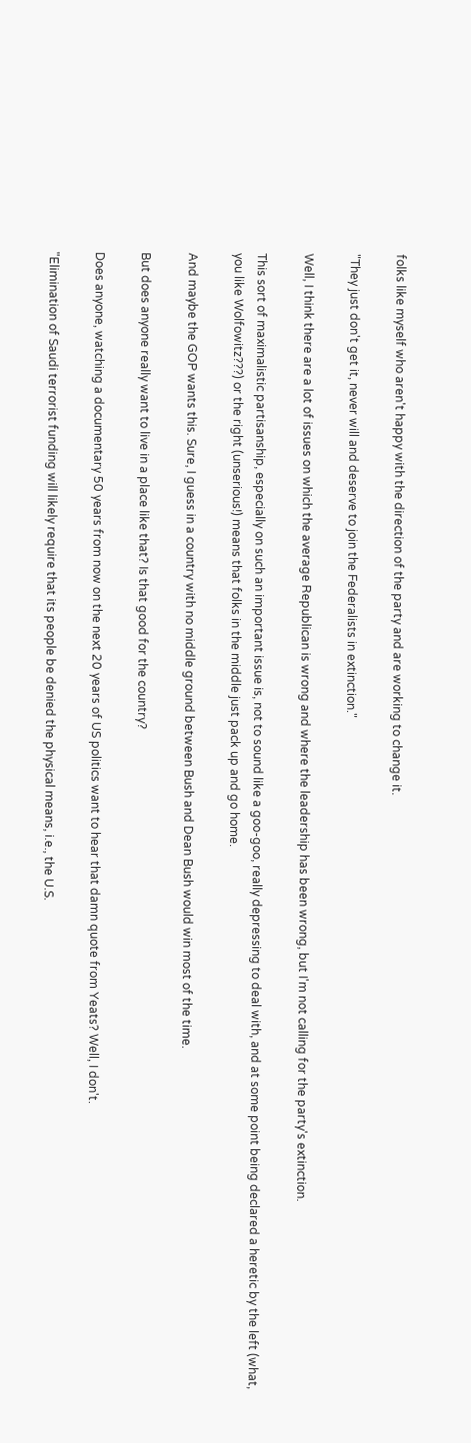folks like myself who aren't happy with the direction of the party and are working to change it.

"They just don't get it, never will and deserve to join the Federalists in extinction."

Well, I think there are a lot of issues on which the average Republican is wrong and where the leadership has been wrong, but I'm not calling for the party's extinction.

This sort of maximalistic partisanship, especially on such an important issue is, not to sound like a goo-goo, really depressing to deal with, and at some point being declared a heretic by the left (what, you like Wolfowitz???) or the right (unserious!) means that folks in the middle just pack up and go home.

And maybe the GOP wants this. Sure, I guess in a country with no middle ground between Bush and Dean Bush would win most of the time.

But does anyone really want to live in a place like that? Is that good for the country?

Does anyone, watching a documentary 50 years from now on the next 20 years of US politics want to hear that damn quote from Yeats? Well, I don't.

"Elimination of Saudi terrorist funding will likely require that its people be denied the physical means, i.e., the U.S.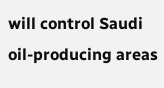will control Saudi oil-producing areas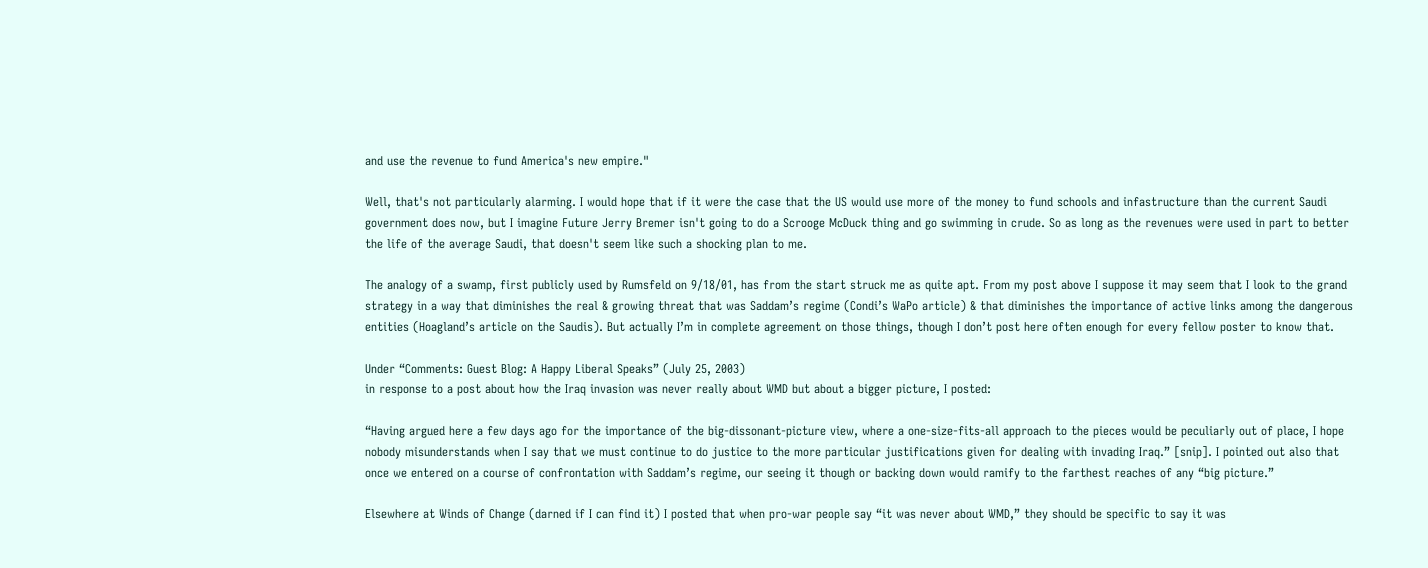and use the revenue to fund America's new empire."

Well, that's not particularly alarming. I would hope that if it were the case that the US would use more of the money to fund schools and infastructure than the current Saudi government does now, but I imagine Future Jerry Bremer isn't going to do a Scrooge McDuck thing and go swimming in crude. So as long as the revenues were used in part to better the life of the average Saudi, that doesn't seem like such a shocking plan to me.

The analogy of a swamp, first publicly used by Rumsfeld on 9/18/01, has from the start struck me as quite apt. From my post above I suppose it may seem that I look to the grand strategy in a way that diminishes the real & growing threat that was Saddam’s regime (Condi’s WaPo article) & that diminishes the importance of active links among the dangerous entities (Hoagland’s article on the Saudis). But actually I’m in complete agreement on those things, though I don’t post here often enough for every fellow poster to know that.

Under “Comments: Guest Blog: A Happy Liberal Speaks” (July 25, 2003)
in response to a post about how the Iraq invasion was never really about WMD but about a bigger picture, I posted:

“Having argued here a few days ago for the importance of the big-dissonant-picture view, where a one-size-fits-all approach to the pieces would be peculiarly out of place, I hope nobody misunderstands when I say that we must continue to do justice to the more particular justifications given for dealing with invading Iraq.” [snip]. I pointed out also that once we entered on a course of confrontation with Saddam’s regime, our seeing it though or backing down would ramify to the farthest reaches of any “big picture.”

Elsewhere at Winds of Change (darned if I can find it) I posted that when pro-war people say “it was never about WMD,” they should be specific to say it was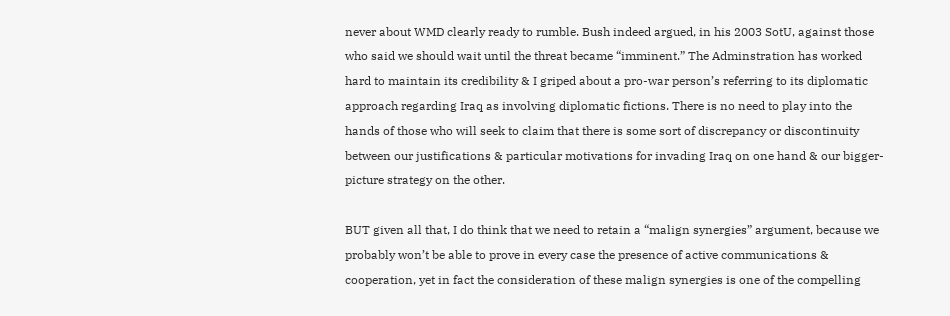never about WMD clearly ready to rumble. Bush indeed argued, in his 2003 SotU, against those who said we should wait until the threat became “imminent.” The Adminstration has worked hard to maintain its credibility & I griped about a pro-war person’s referring to its diplomatic approach regarding Iraq as involving diplomatic fictions. There is no need to play into the hands of those who will seek to claim that there is some sort of discrepancy or discontinuity between our justifications & particular motivations for invading Iraq on one hand & our bigger-picture strategy on the other.

BUT given all that, I do think that we need to retain a “malign synergies” argument, because we probably won’t be able to prove in every case the presence of active communications & cooperation, yet in fact the consideration of these malign synergies is one of the compelling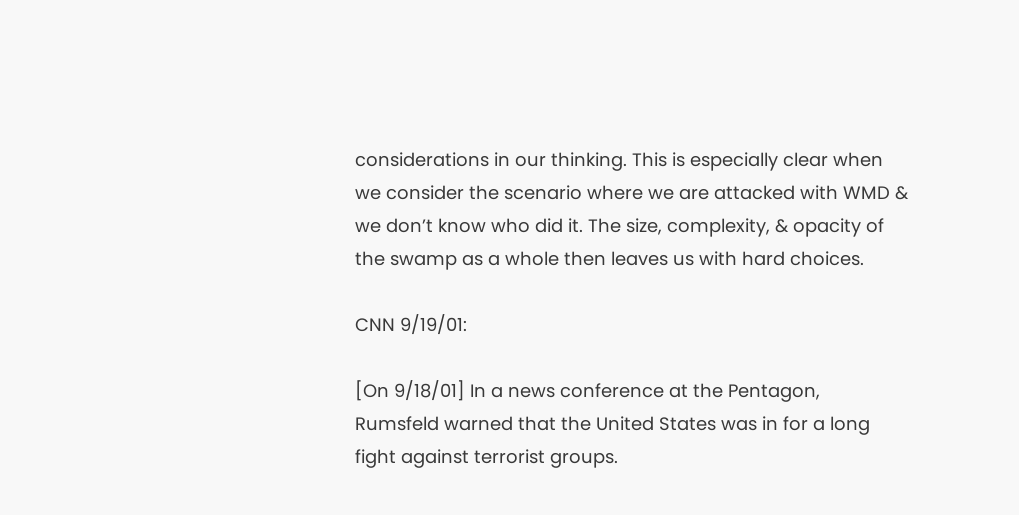considerations in our thinking. This is especially clear when we consider the scenario where we are attacked with WMD & we don’t know who did it. The size, complexity, & opacity of the swamp as a whole then leaves us with hard choices.

CNN 9/19/01:

[On 9/18/01] In a news conference at the Pentagon, Rumsfeld warned that the United States was in for a long fight against terrorist groups.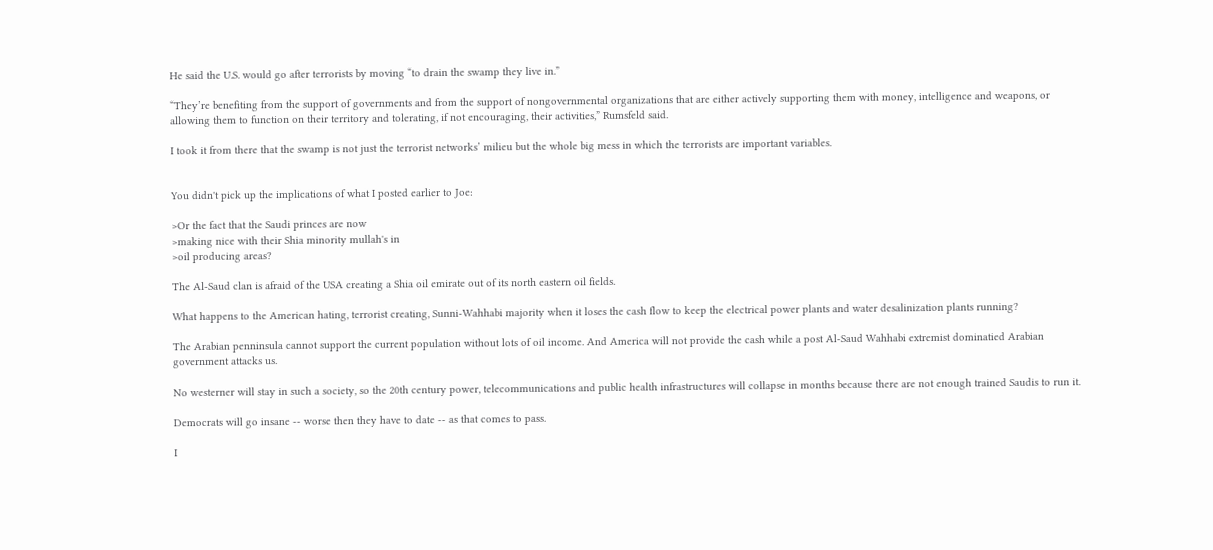He said the U.S. would go after terrorists by moving “to drain the swamp they live in.”

“They’re benefiting from the support of governments and from the support of nongovernmental organizations that are either actively supporting them with money, intelligence and weapons, or allowing them to function on their territory and tolerating, if not encouraging, their activities,” Rumsfeld said.

I took it from there that the swamp is not just the terrorist networks’ milieu but the whole big mess in which the terrorists are important variables.


You didn't pick up the implications of what I posted earlier to Joe:

>Or the fact that the Saudi princes are now
>making nice with their Shia minority mullah's in
>oil producing areas?

The Al-Saud clan is afraid of the USA creating a Shia oil emirate out of its north eastern oil fields.

What happens to the American hating, terrorist creating, Sunni-Wahhabi majority when it loses the cash flow to keep the electrical power plants and water desalinization plants running?

The Arabian penninsula cannot support the current population without lots of oil income. And America will not provide the cash while a post Al-Saud Wahhabi extremist dominatied Arabian government attacks us.

No westerner will stay in such a society, so the 20th century power, telecommunications and public health infrastructures will collapse in months because there are not enough trained Saudis to run it.

Democrats will go insane -- worse then they have to date -- as that comes to pass.

I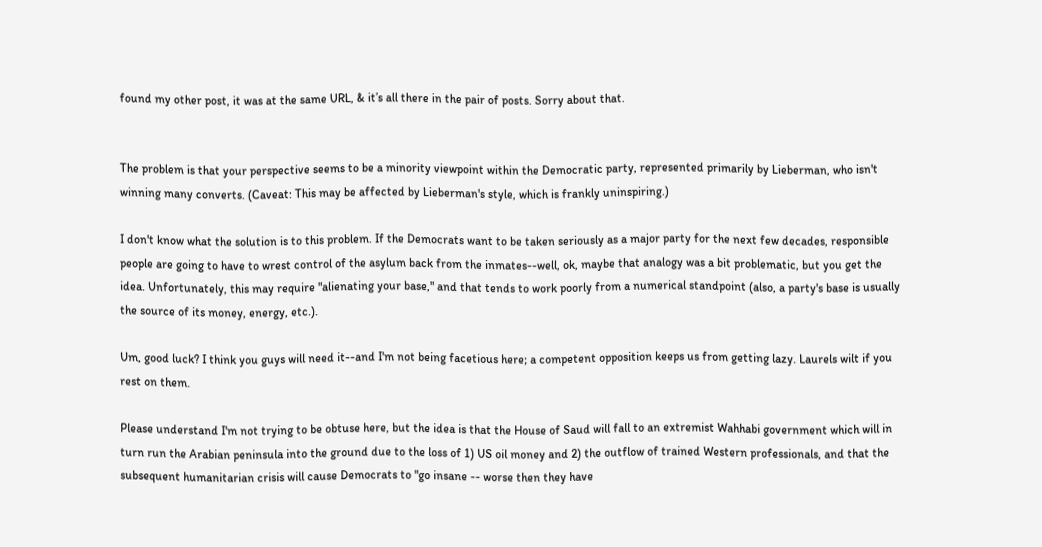found my other post, it was at the same URL, & it’s all there in the pair of posts. Sorry about that.


The problem is that your perspective seems to be a minority viewpoint within the Democratic party, represented primarily by Lieberman, who isn't winning many converts. (Caveat: This may be affected by Lieberman's style, which is frankly uninspiring.)

I don't know what the solution is to this problem. If the Democrats want to be taken seriously as a major party for the next few decades, responsible people are going to have to wrest control of the asylum back from the inmates--well, ok, maybe that analogy was a bit problematic, but you get the idea. Unfortunately, this may require "alienating your base," and that tends to work poorly from a numerical standpoint (also, a party's base is usually the source of its money, energy, etc.).

Um, good luck? I think you guys will need it--and I'm not being facetious here; a competent opposition keeps us from getting lazy. Laurels wilt if you rest on them.

Please understand I'm not trying to be obtuse here, but the idea is that the House of Saud will fall to an extremist Wahhabi government which will in turn run the Arabian peninsula into the ground due to the loss of 1) US oil money and 2) the outflow of trained Western professionals, and that the subsequent humanitarian crisis will cause Democrats to "go insane -- worse then they have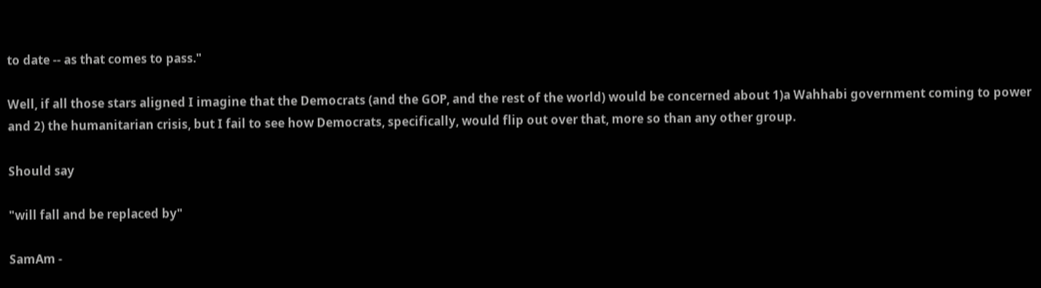to date -- as that comes to pass."

Well, if all those stars aligned I imagine that the Democrats (and the GOP, and the rest of the world) would be concerned about 1)a Wahhabi government coming to power and 2) the humanitarian crisis, but I fail to see how Democrats, specifically, would flip out over that, more so than any other group.

Should say

"will fall and be replaced by"

SamAm -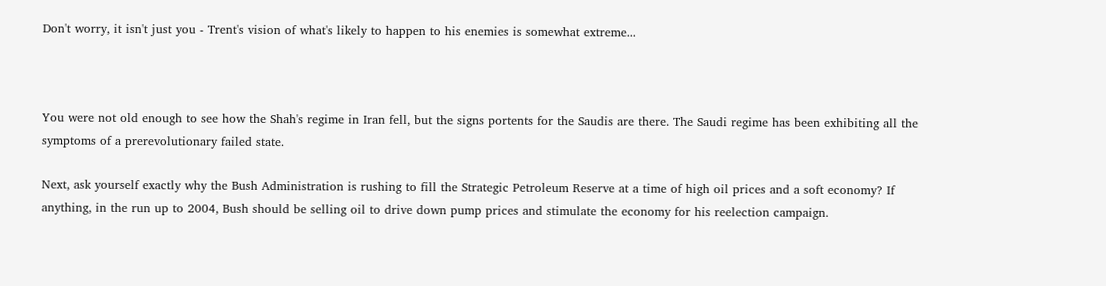Don't worry, it isn't just you - Trent's vision of what's likely to happen to his enemies is somewhat extreme...



You were not old enough to see how the Shah's regime in Iran fell, but the signs portents for the Saudis are there. The Saudi regime has been exhibiting all the symptoms of a prerevolutionary failed state.

Next, ask yourself exactly why the Bush Administration is rushing to fill the Strategic Petroleum Reserve at a time of high oil prices and a soft economy? If anything, in the run up to 2004, Bush should be selling oil to drive down pump prices and stimulate the economy for his reelection campaign.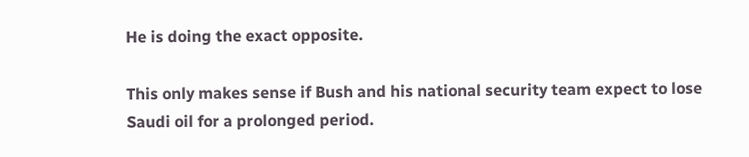He is doing the exact opposite.

This only makes sense if Bush and his national security team expect to lose Saudi oil for a prolonged period.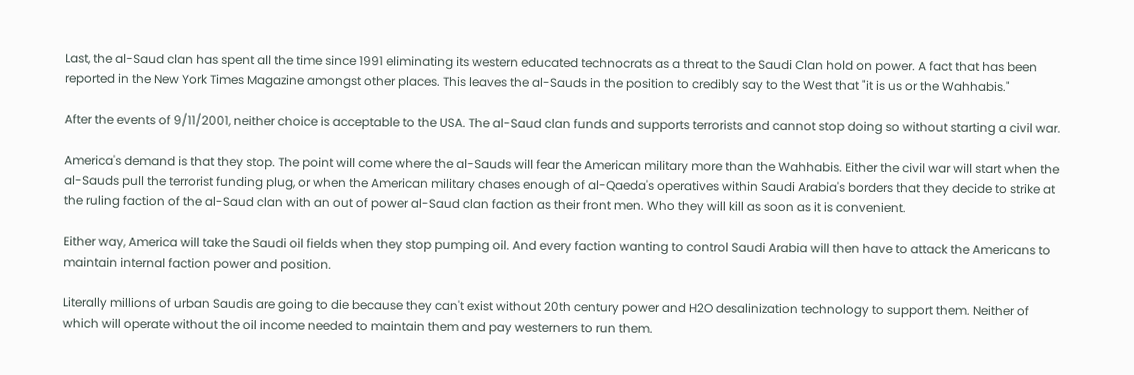Last, the al-Saud clan has spent all the time since 1991 eliminating its western educated technocrats as a threat to the Saudi Clan hold on power. A fact that has been reported in the New York Times Magazine amongst other places. This leaves the al-Sauds in the position to credibly say to the West that "it is us or the Wahhabis."

After the events of 9/11/2001, neither choice is acceptable to the USA. The al-Saud clan funds and supports terrorists and cannot stop doing so without starting a civil war.

America's demand is that they stop. The point will come where the al-Sauds will fear the American military more than the Wahhabis. Either the civil war will start when the al-Sauds pull the terrorist funding plug, or when the American military chases enough of al-Qaeda's operatives within Saudi Arabia's borders that they decide to strike at the ruling faction of the al-Saud clan with an out of power al-Saud clan faction as their front men. Who they will kill as soon as it is convenient.

Either way, America will take the Saudi oil fields when they stop pumping oil. And every faction wanting to control Saudi Arabia will then have to attack the Americans to maintain internal faction power and position.

Literally millions of urban Saudis are going to die because they can't exist without 20th century power and H2O desalinization technology to support them. Neither of which will operate without the oil income needed to maintain them and pay westerners to run them.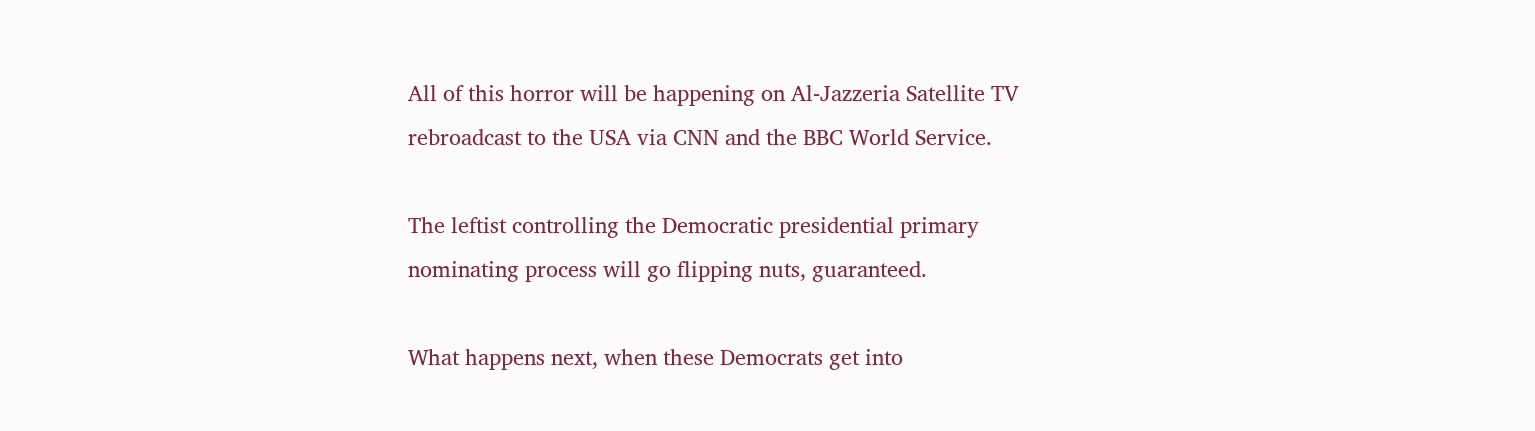All of this horror will be happening on Al-Jazzeria Satellite TV rebroadcast to the USA via CNN and the BBC World Service.

The leftist controlling the Democratic presidential primary nominating process will go flipping nuts, guaranteed.

What happens next, when these Democrats get into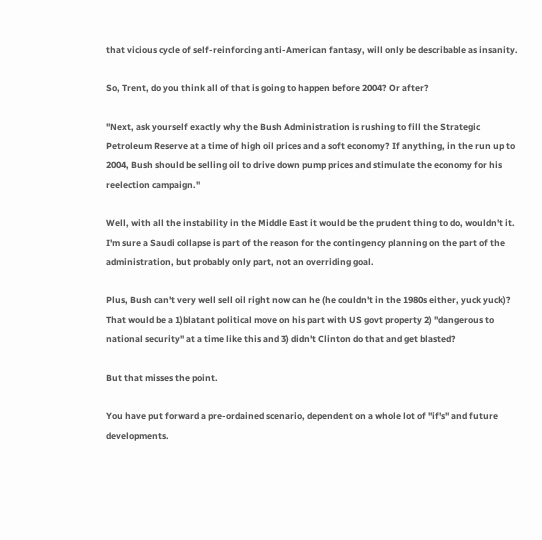that vicious cycle of self-reinforcing anti-American fantasy, will only be describable as insanity.

So, Trent, do you think all of that is going to happen before 2004? Or after?

"Next, ask yourself exactly why the Bush Administration is rushing to fill the Strategic Petroleum Reserve at a time of high oil prices and a soft economy? If anything, in the run up to 2004, Bush should be selling oil to drive down pump prices and stimulate the economy for his reelection campaign."

Well, with all the instability in the Middle East it would be the prudent thing to do, wouldn't it. I'm sure a Saudi collapse is part of the reason for the contingency planning on the part of the administration, but probably only part, not an overriding goal.

Plus, Bush can't very well sell oil right now can he (he couldn't in the 1980s either, yuck yuck)? That would be a 1)blatant political move on his part with US govt property 2) "dangerous to national security" at a time like this and 3) didn't Clinton do that and get blasted?

But that misses the point.

You have put forward a pre-ordained scenario, dependent on a whole lot of "if's" and future developments.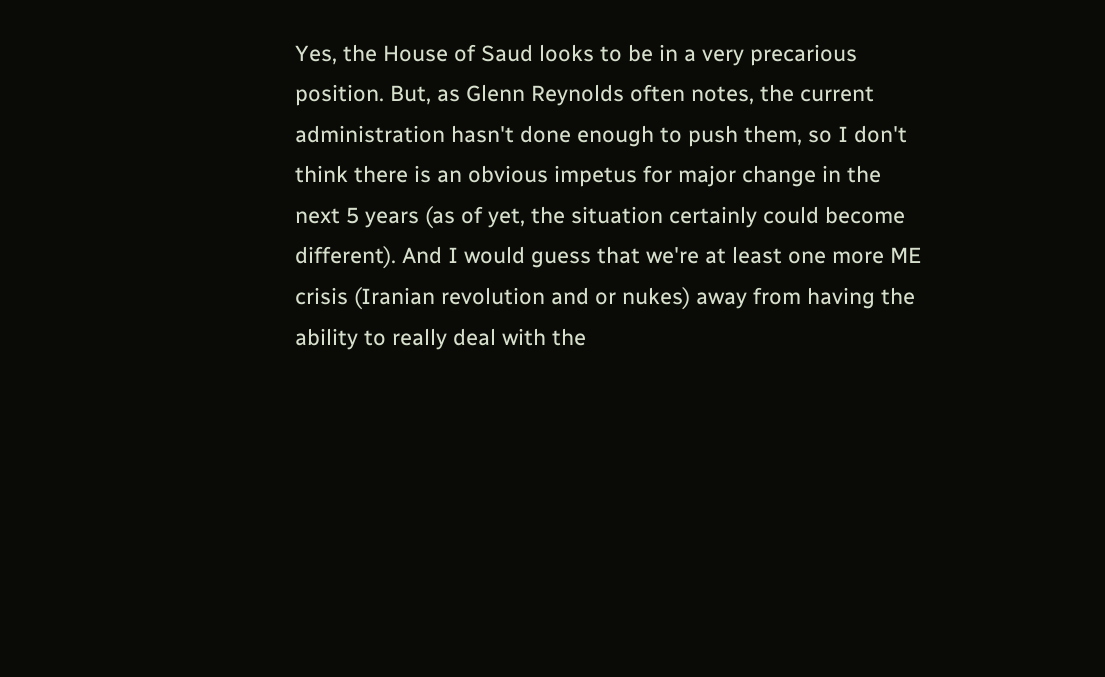Yes, the House of Saud looks to be in a very precarious position. But, as Glenn Reynolds often notes, the current administration hasn't done enough to push them, so I don't think there is an obvious impetus for major change in the next 5 years (as of yet, the situation certainly could become different). And I would guess that we're at least one more ME crisis (Iranian revolution and or nukes) away from having the ability to really deal with the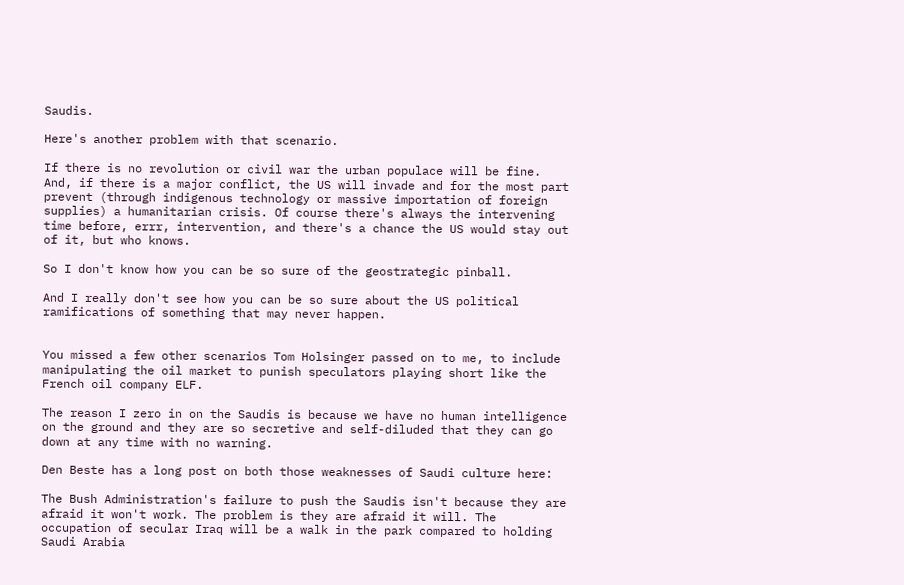Saudis.

Here's another problem with that scenario.

If there is no revolution or civil war the urban populace will be fine. And, if there is a major conflict, the US will invade and for the most part prevent (through indigenous technology or massive importation of foreign supplies) a humanitarian crisis. Of course there's always the intervening time before, errr, intervention, and there's a chance the US would stay out of it, but who knows.

So I don't know how you can be so sure of the geostrategic pinball.

And I really don't see how you can be so sure about the US political ramifications of something that may never happen.


You missed a few other scenarios Tom Holsinger passed on to me, to include manipulating the oil market to punish speculators playing short like the French oil company ELF.

The reason I zero in on the Saudis is because we have no human intelligence on the ground and they are so secretive and self-diluded that they can go down at any time with no warning.

Den Beste has a long post on both those weaknesses of Saudi culture here:

The Bush Administration's failure to push the Saudis isn't because they are afraid it won't work. The problem is they are afraid it will. The occupation of secular Iraq will be a walk in the park compared to holding Saudi Arabia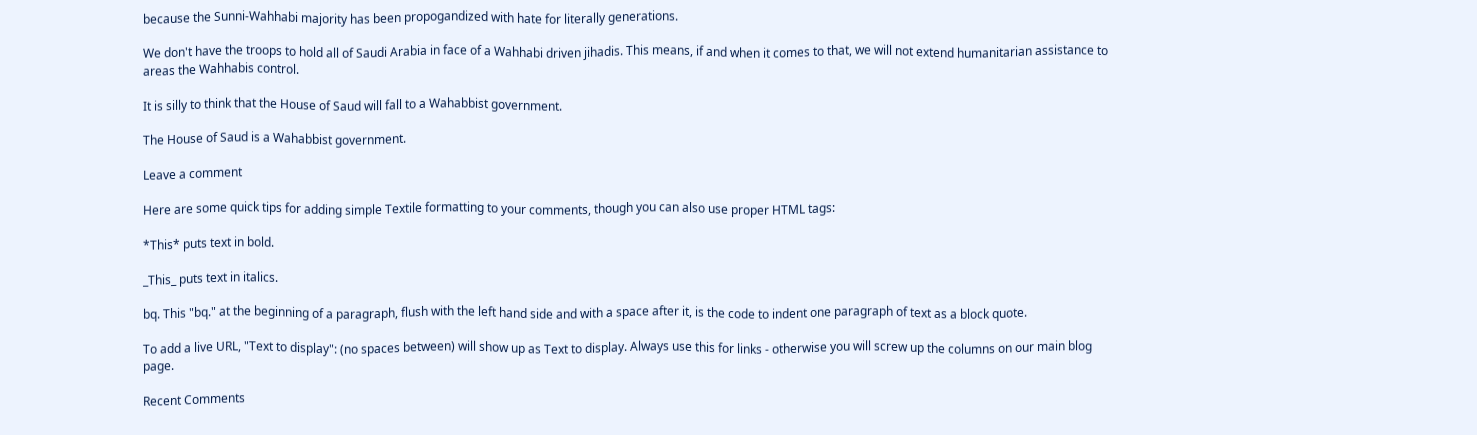because the Sunni-Wahhabi majority has been propogandized with hate for literally generations.

We don't have the troops to hold all of Saudi Arabia in face of a Wahhabi driven jihadis. This means, if and when it comes to that, we will not extend humanitarian assistance to areas the Wahhabis control.

It is silly to think that the House of Saud will fall to a Wahabbist government.

The House of Saud is a Wahabbist government.

Leave a comment

Here are some quick tips for adding simple Textile formatting to your comments, though you can also use proper HTML tags:

*This* puts text in bold.

_This_ puts text in italics.

bq. This "bq." at the beginning of a paragraph, flush with the left hand side and with a space after it, is the code to indent one paragraph of text as a block quote.

To add a live URL, "Text to display": (no spaces between) will show up as Text to display. Always use this for links - otherwise you will screw up the columns on our main blog page.

Recent Comments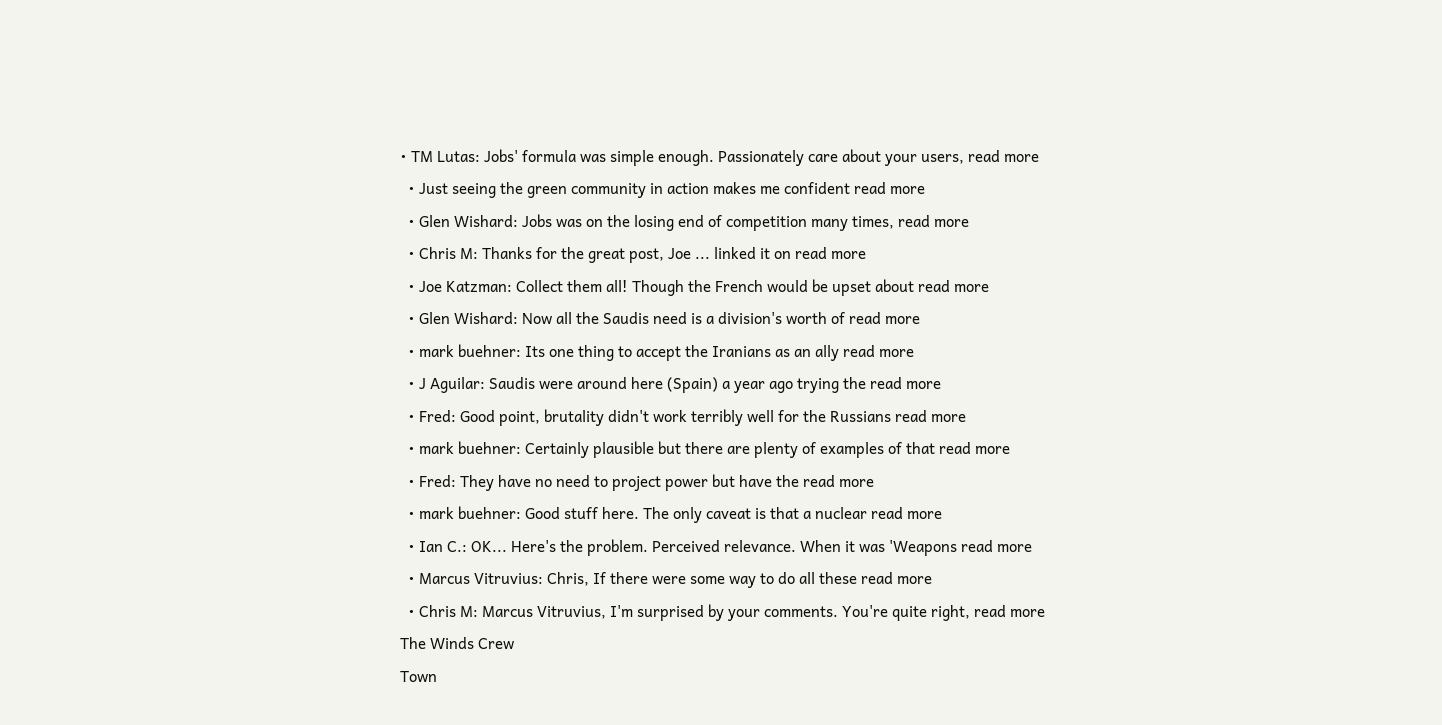• TM Lutas: Jobs' formula was simple enough. Passionately care about your users, read more
  • Just seeing the green community in action makes me confident read more
  • Glen Wishard: Jobs was on the losing end of competition many times, read more
  • Chris M: Thanks for the great post, Joe ... linked it on read more
  • Joe Katzman: Collect them all! Though the French would be upset about read more
  • Glen Wishard: Now all the Saudis need is a division's worth of read more
  • mark buehner: Its one thing to accept the Iranians as an ally read more
  • J Aguilar: Saudis were around here (Spain) a year ago trying the read more
  • Fred: Good point, brutality didn't work terribly well for the Russians read more
  • mark buehner: Certainly plausible but there are plenty of examples of that read more
  • Fred: They have no need to project power but have the read more
  • mark buehner: Good stuff here. The only caveat is that a nuclear read more
  • Ian C.: OK... Here's the problem. Perceived relevance. When it was 'Weapons read more
  • Marcus Vitruvius: Chris, If there were some way to do all these read more
  • Chris M: Marcus Vitruvius, I'm surprised by your comments. You're quite right, read more
The Winds Crew
Town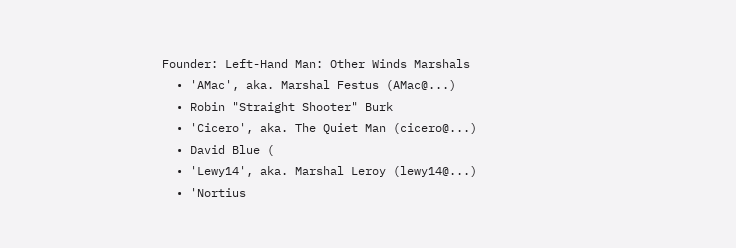Founder: Left-Hand Man: Other Winds Marshals
  • 'AMac', aka. Marshal Festus (AMac@...)
  • Robin "Straight Shooter" Burk
  • 'Cicero', aka. The Quiet Man (cicero@...)
  • David Blue (
  • 'Lewy14', aka. Marshal Leroy (lewy14@...)
  • 'Nortius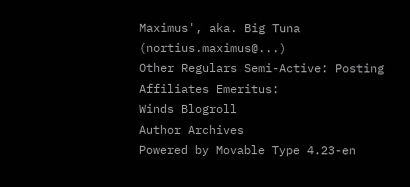Maximus', aka. Big Tuna (nortius.maximus@...)
Other Regulars Semi-Active: Posting Affiliates Emeritus:
Winds Blogroll
Author Archives
Powered by Movable Type 4.23-en